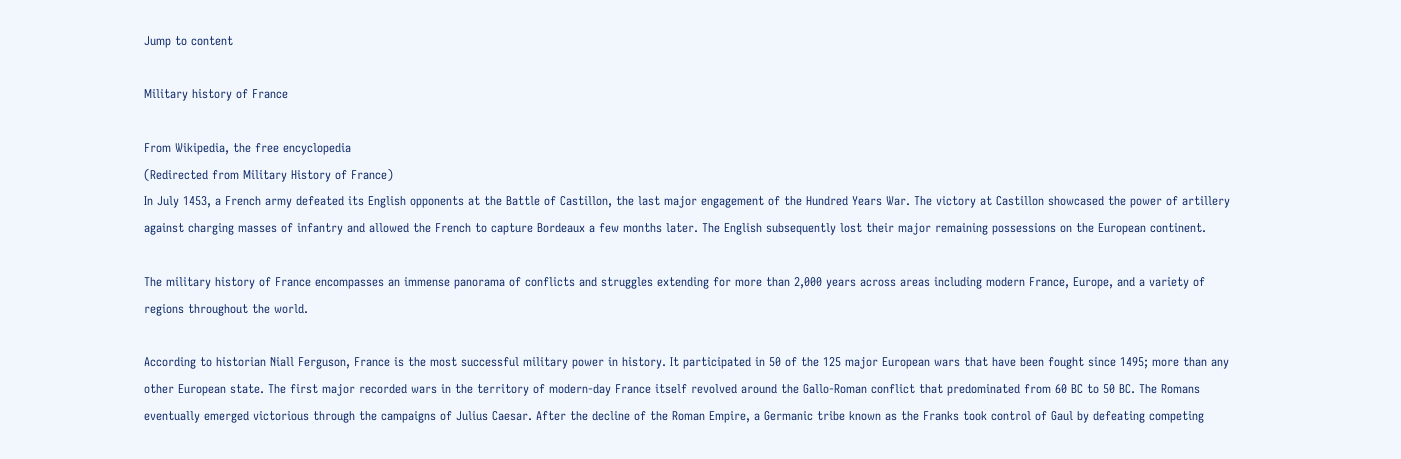Jump to content

Military history of France

From Wikipedia, the free encyclopedia
(Redirected from Military History of France)
In July 1453, a French army defeated its English opponents at the Battle of Castillon, the last major engagement of the Hundred Years War. The victory at Castillon showcased the power of artillery against charging masses of infantry and allowed the French to capture Bordeaux a few months later. The English subsequently lost their major remaining possessions on the European continent.

The military history of France encompasses an immense panorama of conflicts and struggles extending for more than 2,000 years across areas including modern France, Europe, and a variety of regions throughout the world.

According to historian Niall Ferguson, France is the most successful military power in history. It participated in 50 of the 125 major European wars that have been fought since 1495; more than any other European state. The first major recorded wars in the territory of modern-day France itself revolved around the Gallo-Roman conflict that predominated from 60 BC to 50 BC. The Romans eventually emerged victorious through the campaigns of Julius Caesar. After the decline of the Roman Empire, a Germanic tribe known as the Franks took control of Gaul by defeating competing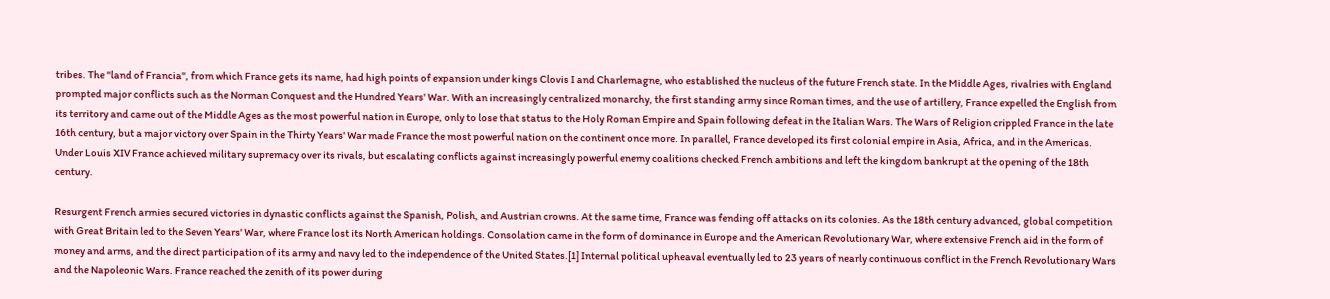tribes. The "land of Francia", from which France gets its name, had high points of expansion under kings Clovis I and Charlemagne, who established the nucleus of the future French state. In the Middle Ages, rivalries with England prompted major conflicts such as the Norman Conquest and the Hundred Years' War. With an increasingly centralized monarchy, the first standing army since Roman times, and the use of artillery, France expelled the English from its territory and came out of the Middle Ages as the most powerful nation in Europe, only to lose that status to the Holy Roman Empire and Spain following defeat in the Italian Wars. The Wars of Religion crippled France in the late 16th century, but a major victory over Spain in the Thirty Years' War made France the most powerful nation on the continent once more. In parallel, France developed its first colonial empire in Asia, Africa, and in the Americas. Under Louis XIV France achieved military supremacy over its rivals, but escalating conflicts against increasingly powerful enemy coalitions checked French ambitions and left the kingdom bankrupt at the opening of the 18th century.

Resurgent French armies secured victories in dynastic conflicts against the Spanish, Polish, and Austrian crowns. At the same time, France was fending off attacks on its colonies. As the 18th century advanced, global competition with Great Britain led to the Seven Years' War, where France lost its North American holdings. Consolation came in the form of dominance in Europe and the American Revolutionary War, where extensive French aid in the form of money and arms, and the direct participation of its army and navy led to the independence of the United States.[1] Internal political upheaval eventually led to 23 years of nearly continuous conflict in the French Revolutionary Wars and the Napoleonic Wars. France reached the zenith of its power during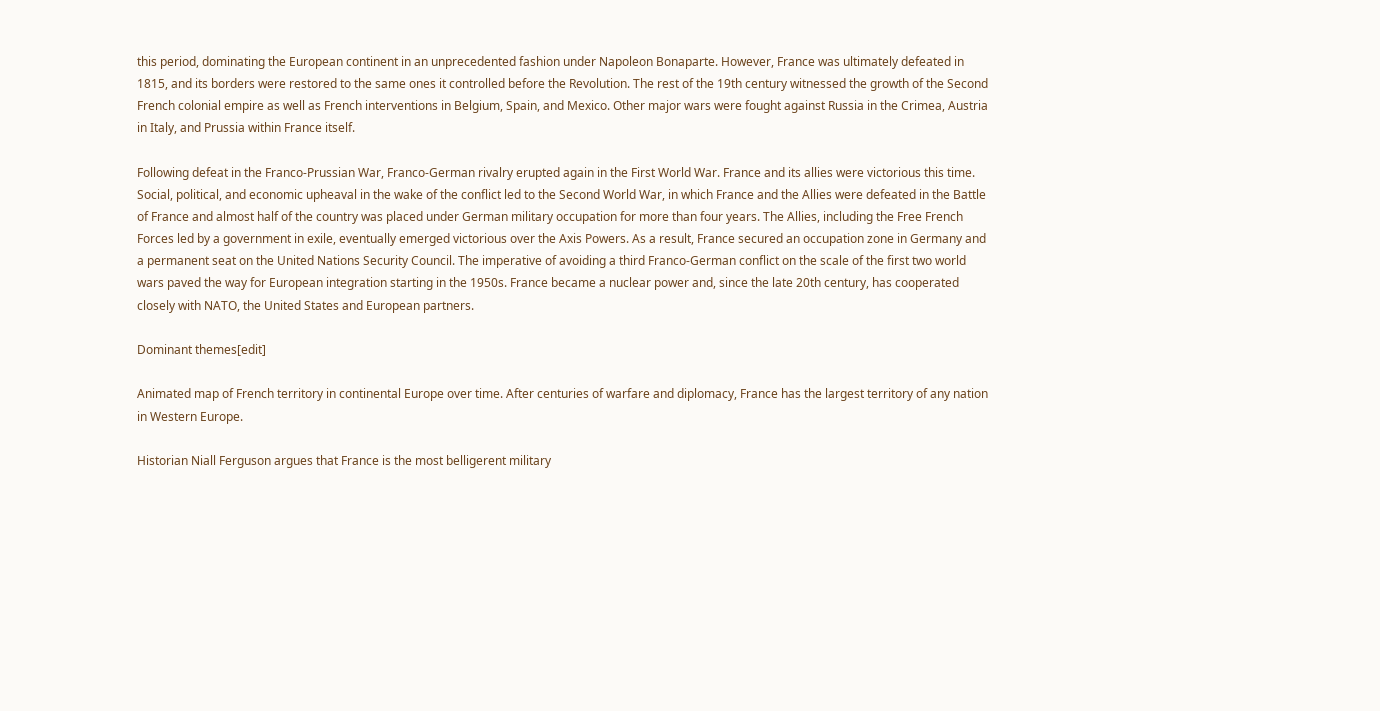this period, dominating the European continent in an unprecedented fashion under Napoleon Bonaparte. However, France was ultimately defeated in 1815, and its borders were restored to the same ones it controlled before the Revolution. The rest of the 19th century witnessed the growth of the Second French colonial empire as well as French interventions in Belgium, Spain, and Mexico. Other major wars were fought against Russia in the Crimea, Austria in Italy, and Prussia within France itself.

Following defeat in the Franco-Prussian War, Franco-German rivalry erupted again in the First World War. France and its allies were victorious this time. Social, political, and economic upheaval in the wake of the conflict led to the Second World War, in which France and the Allies were defeated in the Battle of France and almost half of the country was placed under German military occupation for more than four years. The Allies, including the Free French Forces led by a government in exile, eventually emerged victorious over the Axis Powers. As a result, France secured an occupation zone in Germany and a permanent seat on the United Nations Security Council. The imperative of avoiding a third Franco-German conflict on the scale of the first two world wars paved the way for European integration starting in the 1950s. France became a nuclear power and, since the late 20th century, has cooperated closely with NATO, the United States and European partners.

Dominant themes[edit]

Animated map of French territory in continental Europe over time. After centuries of warfare and diplomacy, France has the largest territory of any nation in Western Europe.

Historian Niall Ferguson argues that France is the most belligerent military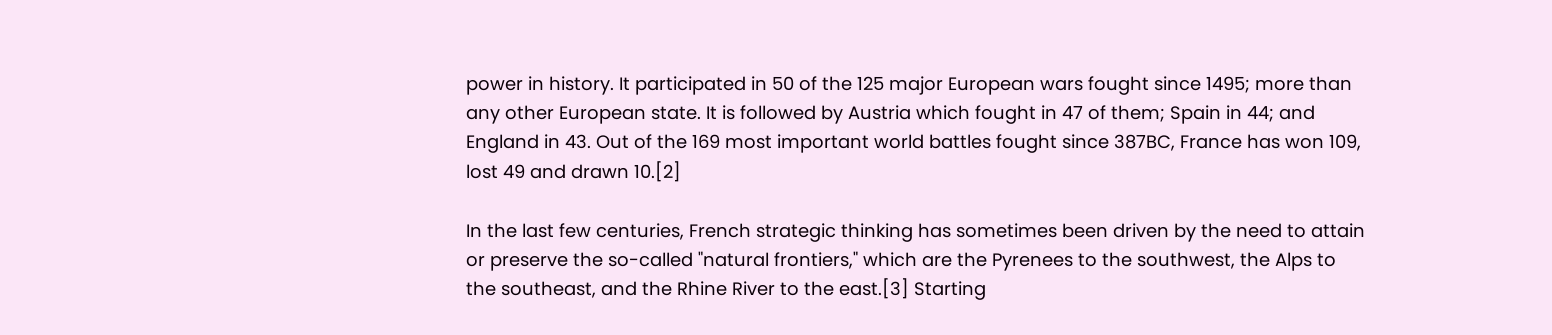power in history. It participated in 50 of the 125 major European wars fought since 1495; more than any other European state. It is followed by Austria which fought in 47 of them; Spain in 44; and England in 43. Out of the 169 most important world battles fought since 387BC, France has won 109, lost 49 and drawn 10.[2]

In the last few centuries, French strategic thinking has sometimes been driven by the need to attain or preserve the so-called "natural frontiers," which are the Pyrenees to the southwest, the Alps to the southeast, and the Rhine River to the east.[3] Starting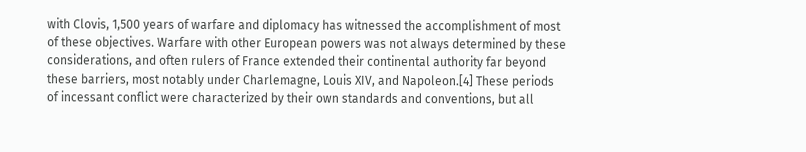with Clovis, 1,500 years of warfare and diplomacy has witnessed the accomplishment of most of these objectives. Warfare with other European powers was not always determined by these considerations, and often rulers of France extended their continental authority far beyond these barriers, most notably under Charlemagne, Louis XIV, and Napoleon.[4] These periods of incessant conflict were characterized by their own standards and conventions, but all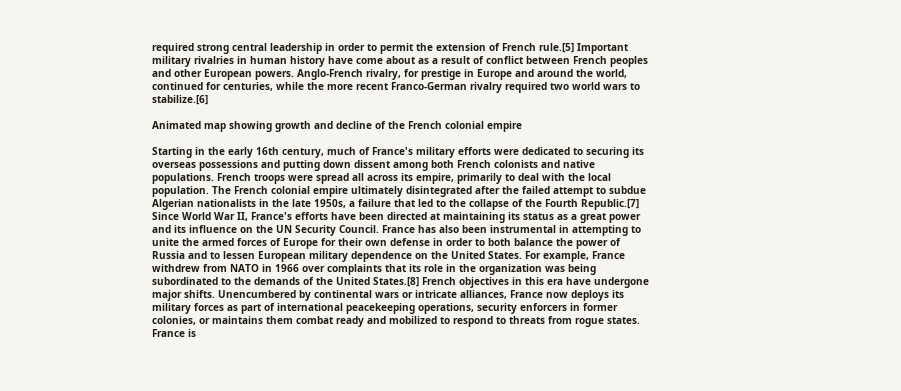required strong central leadership in order to permit the extension of French rule.[5] Important military rivalries in human history have come about as a result of conflict between French peoples and other European powers. Anglo-French rivalry, for prestige in Europe and around the world, continued for centuries, while the more recent Franco-German rivalry required two world wars to stabilize.[6]

Animated map showing growth and decline of the French colonial empire

Starting in the early 16th century, much of France's military efforts were dedicated to securing its overseas possessions and putting down dissent among both French colonists and native populations. French troops were spread all across its empire, primarily to deal with the local population. The French colonial empire ultimately disintegrated after the failed attempt to subdue Algerian nationalists in the late 1950s, a failure that led to the collapse of the Fourth Republic.[7] Since World War II, France's efforts have been directed at maintaining its status as a great power and its influence on the UN Security Council. France has also been instrumental in attempting to unite the armed forces of Europe for their own defense in order to both balance the power of Russia and to lessen European military dependence on the United States. For example, France withdrew from NATO in 1966 over complaints that its role in the organization was being subordinated to the demands of the United States.[8] French objectives in this era have undergone major shifts. Unencumbered by continental wars or intricate alliances, France now deploys its military forces as part of international peacekeeping operations, security enforcers in former colonies, or maintains them combat ready and mobilized to respond to threats from rogue states. France is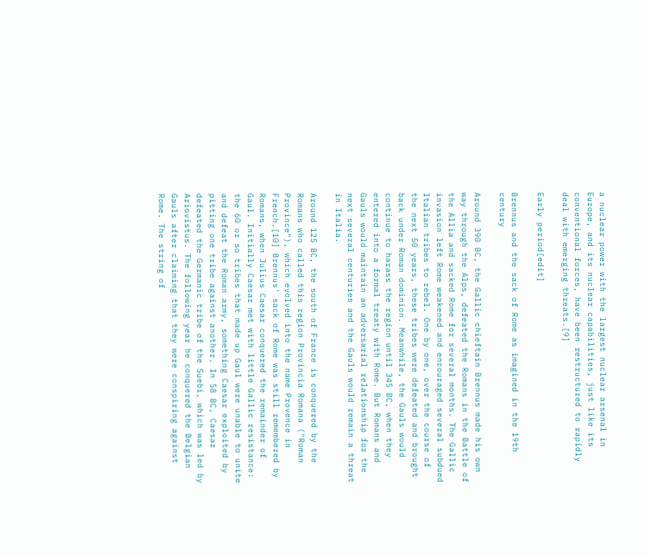a nuclear power with the largest nuclear arsenal in Europe, and its nuclear capabilities, just like its conventional forces, have been restructured to rapidly deal with emerging threats.[9]

Early period[edit]

Brennus and the sack of Rome as imagined in the 19th century

Around 390 BC, the Gallic chieftain Brennus made his own way through the Alps, defeated the Romans in the Battle of the Allia and sacked Rome for several months. The Gallic invasion left Rome weakened and encouraged several subdued Italian tribes to rebel. One by one, over the course of the next 50 years, these tribes were defeated and brought back under Roman dominion. Meanwhile, the Gauls would continue to harass the region until 345 BC, when they entered into a formal treaty with Rome. But Romans and Gauls would maintain an adversarial relationship for the next several centuries and the Gauls would remain a threat in Italia.

Around 125 BC, the south of France is conquered by the Romans who called this region Provincia Romana ("Roman Province"), which evolved into the name Provence in French.[10] Brennus' sack of Rome was still remembered by Romans, when Julius Caesar conquered the remainder of Gaul. Initially Caesar met with little Gallic resistance: the 60 or so tribes that made up Gaul were unable to unite and defeat the Roman army, something Caesar exploited by pitting one tribe against another. In 58 BC, Caesar defeated the Germanic tribe of the Suebi, which was led by Ariovistus. The following year he conquered the Belgian Gauls after claiming that they were conspiring against Rome. The string of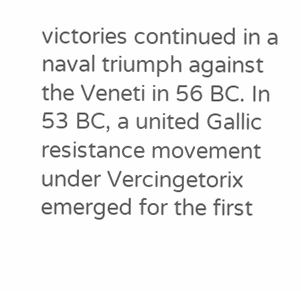victories continued in a naval triumph against the Veneti in 56 BC. In 53 BC, a united Gallic resistance movement under Vercingetorix emerged for the first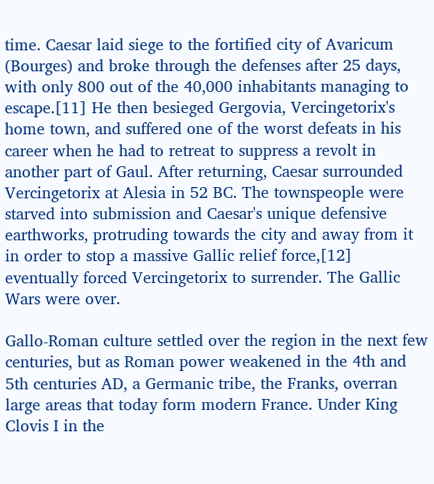time. Caesar laid siege to the fortified city of Avaricum (Bourges) and broke through the defenses after 25 days, with only 800 out of the 40,000 inhabitants managing to escape.[11] He then besieged Gergovia, Vercingetorix's home town, and suffered one of the worst defeats in his career when he had to retreat to suppress a revolt in another part of Gaul. After returning, Caesar surrounded Vercingetorix at Alesia in 52 BC. The townspeople were starved into submission and Caesar's unique defensive earthworks, protruding towards the city and away from it in order to stop a massive Gallic relief force,[12] eventually forced Vercingetorix to surrender. The Gallic Wars were over.

Gallo-Roman culture settled over the region in the next few centuries, but as Roman power weakened in the 4th and 5th centuries AD, a Germanic tribe, the Franks, overran large areas that today form modern France. Under King Clovis I in the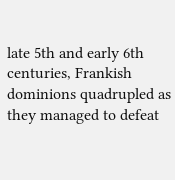late 5th and early 6th centuries, Frankish dominions quadrupled as they managed to defeat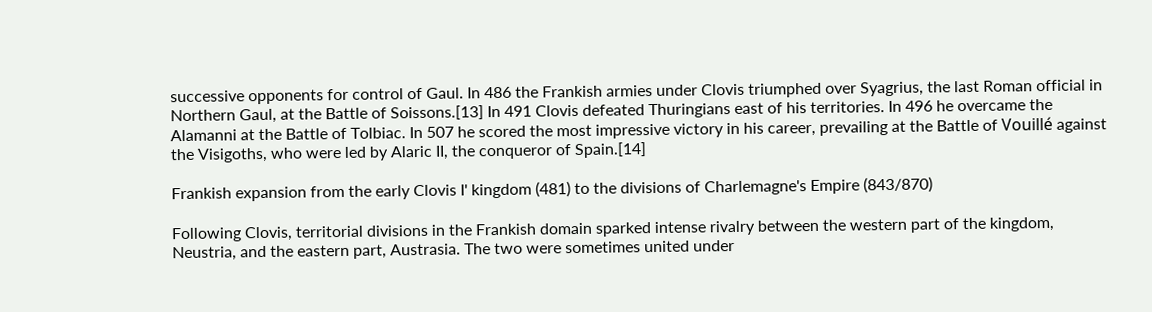successive opponents for control of Gaul. In 486 the Frankish armies under Clovis triumphed over Syagrius, the last Roman official in Northern Gaul, at the Battle of Soissons.[13] In 491 Clovis defeated Thuringians east of his territories. In 496 he overcame the Alamanni at the Battle of Tolbiac. In 507 he scored the most impressive victory in his career, prevailing at the Battle of Vouillé against the Visigoths, who were led by Alaric II, the conqueror of Spain.[14]

Frankish expansion from the early Clovis I' kingdom (481) to the divisions of Charlemagne's Empire (843/870)

Following Clovis, territorial divisions in the Frankish domain sparked intense rivalry between the western part of the kingdom, Neustria, and the eastern part, Austrasia. The two were sometimes united under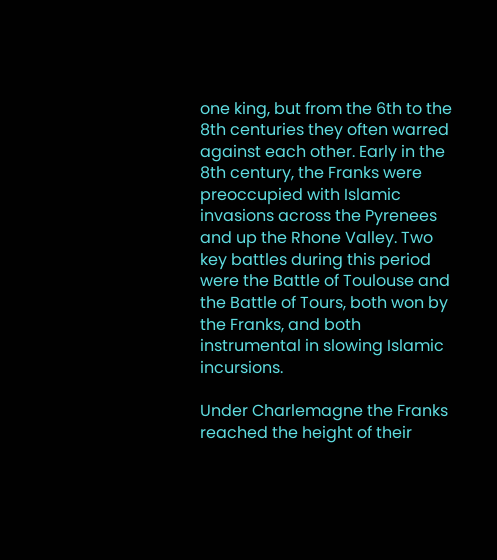one king, but from the 6th to the 8th centuries they often warred against each other. Early in the 8th century, the Franks were preoccupied with Islamic invasions across the Pyrenees and up the Rhone Valley. Two key battles during this period were the Battle of Toulouse and the Battle of Tours, both won by the Franks, and both instrumental in slowing Islamic incursions.

Under Charlemagne the Franks reached the height of their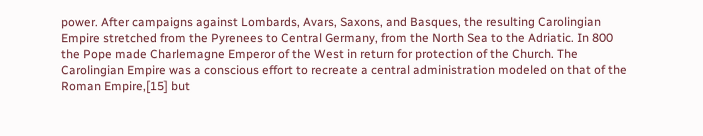power. After campaigns against Lombards, Avars, Saxons, and Basques, the resulting Carolingian Empire stretched from the Pyrenees to Central Germany, from the North Sea to the Adriatic. In 800 the Pope made Charlemagne Emperor of the West in return for protection of the Church. The Carolingian Empire was a conscious effort to recreate a central administration modeled on that of the Roman Empire,[15] but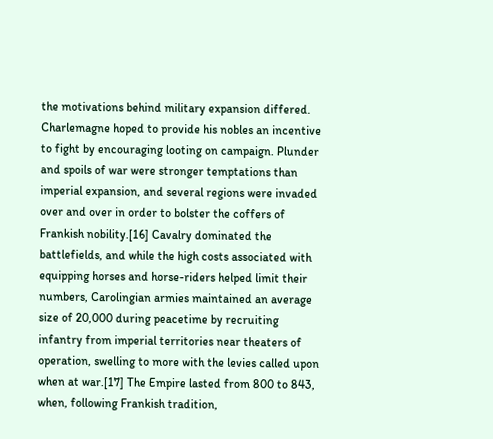the motivations behind military expansion differed. Charlemagne hoped to provide his nobles an incentive to fight by encouraging looting on campaign. Plunder and spoils of war were stronger temptations than imperial expansion, and several regions were invaded over and over in order to bolster the coffers of Frankish nobility.[16] Cavalry dominated the battlefields, and while the high costs associated with equipping horses and horse-riders helped limit their numbers, Carolingian armies maintained an average size of 20,000 during peacetime by recruiting infantry from imperial territories near theaters of operation, swelling to more with the levies called upon when at war.[17] The Empire lasted from 800 to 843, when, following Frankish tradition,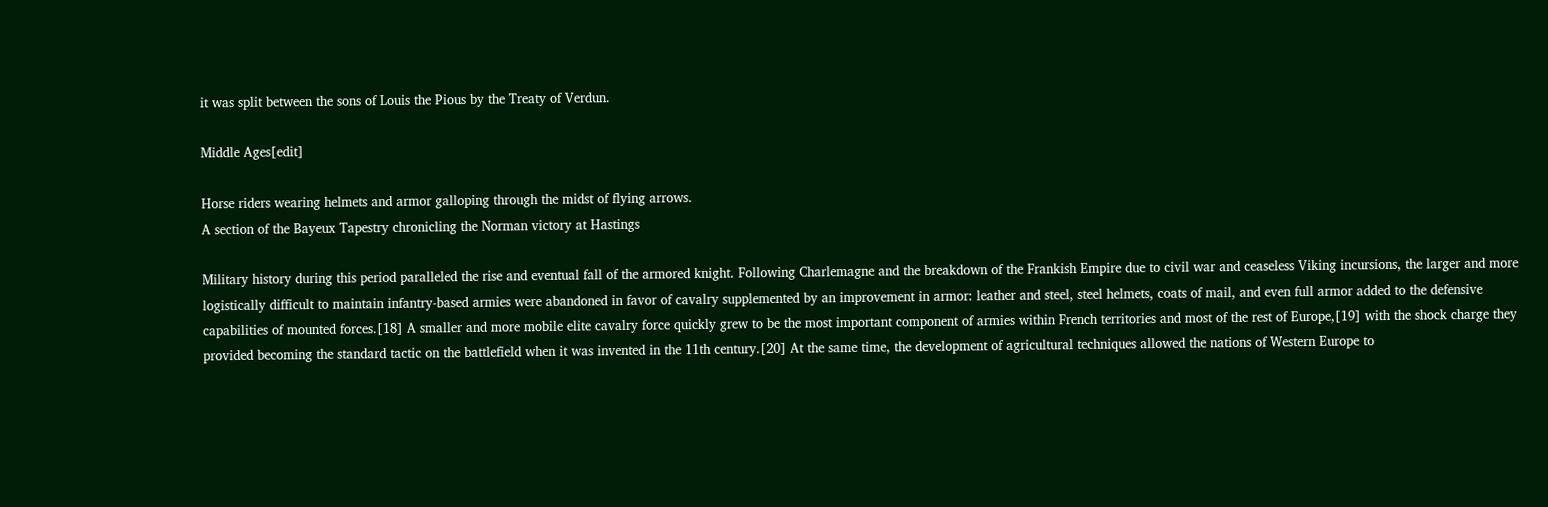it was split between the sons of Louis the Pious by the Treaty of Verdun.

Middle Ages[edit]

Horse riders wearing helmets and armor galloping through the midst of flying arrows.
A section of the Bayeux Tapestry chronicling the Norman victory at Hastings

Military history during this period paralleled the rise and eventual fall of the armored knight. Following Charlemagne and the breakdown of the Frankish Empire due to civil war and ceaseless Viking incursions, the larger and more logistically difficult to maintain infantry-based armies were abandoned in favor of cavalry supplemented by an improvement in armor: leather and steel, steel helmets, coats of mail, and even full armor added to the defensive capabilities of mounted forces.[18] A smaller and more mobile elite cavalry force quickly grew to be the most important component of armies within French territories and most of the rest of Europe,[19] with the shock charge they provided becoming the standard tactic on the battlefield when it was invented in the 11th century.[20] At the same time, the development of agricultural techniques allowed the nations of Western Europe to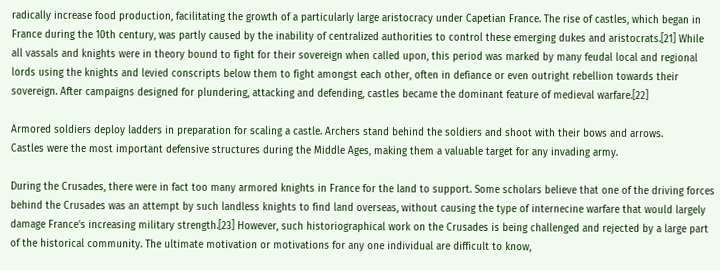radically increase food production, facilitating the growth of a particularly large aristocracy under Capetian France. The rise of castles, which began in France during the 10th century, was partly caused by the inability of centralized authorities to control these emerging dukes and aristocrats.[21] While all vassals and knights were in theory bound to fight for their sovereign when called upon, this period was marked by many feudal local and regional lords using the knights and levied conscripts below them to fight amongst each other, often in defiance or even outright rebellion towards their sovereign. After campaigns designed for plundering, attacking and defending, castles became the dominant feature of medieval warfare.[22]

Armored soldiers deploy ladders in preparation for scaling a castle. Archers stand behind the soldiers and shoot with their bows and arrows.
Castles were the most important defensive structures during the Middle Ages, making them a valuable target for any invading army.

During the Crusades, there were in fact too many armored knights in France for the land to support. Some scholars believe that one of the driving forces behind the Crusades was an attempt by such landless knights to find land overseas, without causing the type of internecine warfare that would largely damage France's increasing military strength.[23] However, such historiographical work on the Crusades is being challenged and rejected by a large part of the historical community. The ultimate motivation or motivations for any one individual are difficult to know,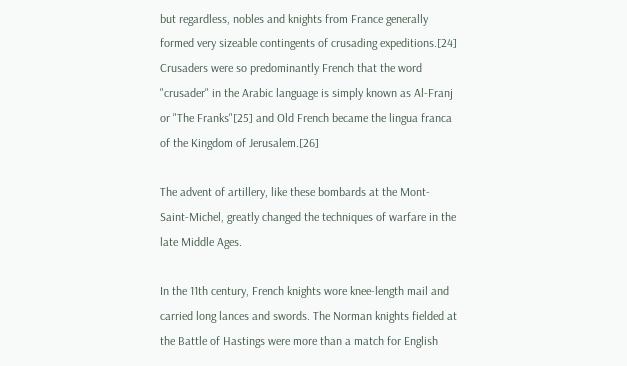but regardless, nobles and knights from France generally formed very sizeable contingents of crusading expeditions.[24] Crusaders were so predominantly French that the word "crusader" in the Arabic language is simply known as Al-Franj or "The Franks"[25] and Old French became the lingua franca of the Kingdom of Jerusalem.[26]

The advent of artillery, like these bombards at the Mont-Saint-Michel, greatly changed the techniques of warfare in the late Middle Ages.

In the 11th century, French knights wore knee-length mail and carried long lances and swords. The Norman knights fielded at the Battle of Hastings were more than a match for English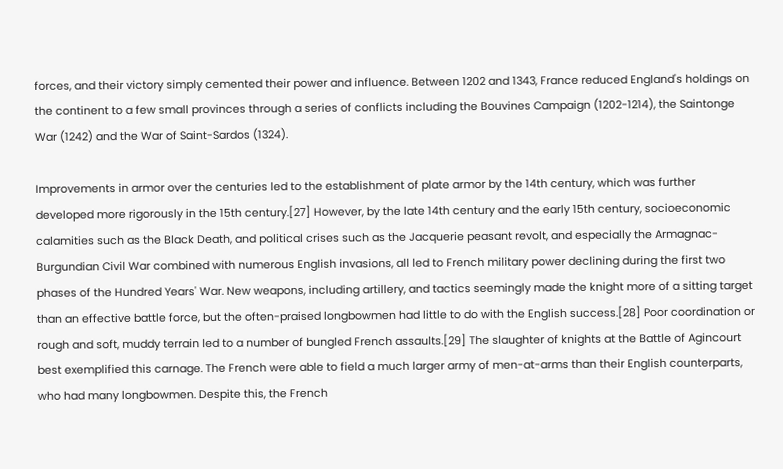forces, and their victory simply cemented their power and influence. Between 1202 and 1343, France reduced England's holdings on the continent to a few small provinces through a series of conflicts including the Bouvines Campaign (1202-1214), the Saintonge War (1242) and the War of Saint-Sardos (1324).

Improvements in armor over the centuries led to the establishment of plate armor by the 14th century, which was further developed more rigorously in the 15th century.[27] However, by the late 14th century and the early 15th century, socioeconomic calamities such as the Black Death, and political crises such as the Jacquerie peasant revolt, and especially the Armagnac-Burgundian Civil War combined with numerous English invasions, all led to French military power declining during the first two phases of the Hundred Years' War. New weapons, including artillery, and tactics seemingly made the knight more of a sitting target than an effective battle force, but the often-praised longbowmen had little to do with the English success.[28] Poor coordination or rough and soft, muddy terrain led to a number of bungled French assaults.[29] The slaughter of knights at the Battle of Agincourt best exemplified this carnage. The French were able to field a much larger army of men-at-arms than their English counterparts, who had many longbowmen. Despite this, the French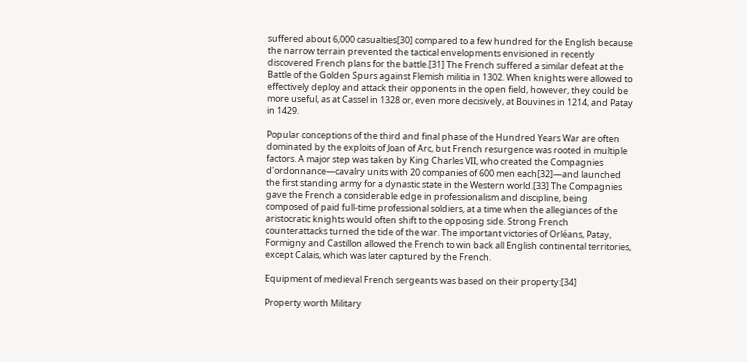suffered about 6,000 casualties[30] compared to a few hundred for the English because the narrow terrain prevented the tactical envelopments envisioned in recently discovered French plans for the battle.[31] The French suffered a similar defeat at the Battle of the Golden Spurs against Flemish militia in 1302. When knights were allowed to effectively deploy and attack their opponents in the open field, however, they could be more useful, as at Cassel in 1328 or, even more decisively, at Bouvines in 1214, and Patay in 1429.

Popular conceptions of the third and final phase of the Hundred Years War are often dominated by the exploits of Joan of Arc, but French resurgence was rooted in multiple factors. A major step was taken by King Charles VII, who created the Compagnies d'ordonnance—cavalry units with 20 companies of 600 men each[32]—and launched the first standing army for a dynastic state in the Western world.[33] The Compagnies gave the French a considerable edge in professionalism and discipline, being composed of paid full-time professional soldiers, at a time when the allegiances of the aristocratic knights would often shift to the opposing side. Strong French counterattacks turned the tide of the war. The important victories of Orléans, Patay, Formigny and Castillon allowed the French to win back all English continental territories, except Calais, which was later captured by the French.

Equipment of medieval French sergeants was based on their property:[34]

Property worth Military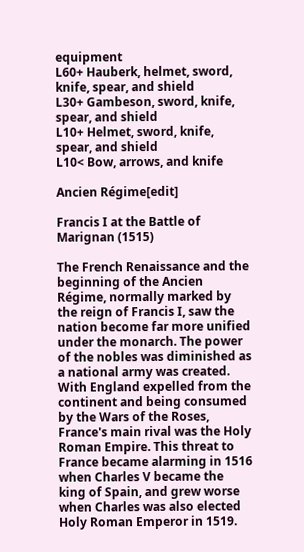equipment
L60+ Hauberk, helmet, sword, knife, spear, and shield
L30+ Gambeson, sword, knife, spear, and shield
L10+ Helmet, sword, knife, spear, and shield
L10< Bow, arrows, and knife

Ancien Régime[edit]

Francis I at the Battle of Marignan (1515)

The French Renaissance and the beginning of the Ancien Régime, normally marked by the reign of Francis I, saw the nation become far more unified under the monarch. The power of the nobles was diminished as a national army was created. With England expelled from the continent and being consumed by the Wars of the Roses, France's main rival was the Holy Roman Empire. This threat to France became alarming in 1516 when Charles V became the king of Spain, and grew worse when Charles was also elected Holy Roman Emperor in 1519.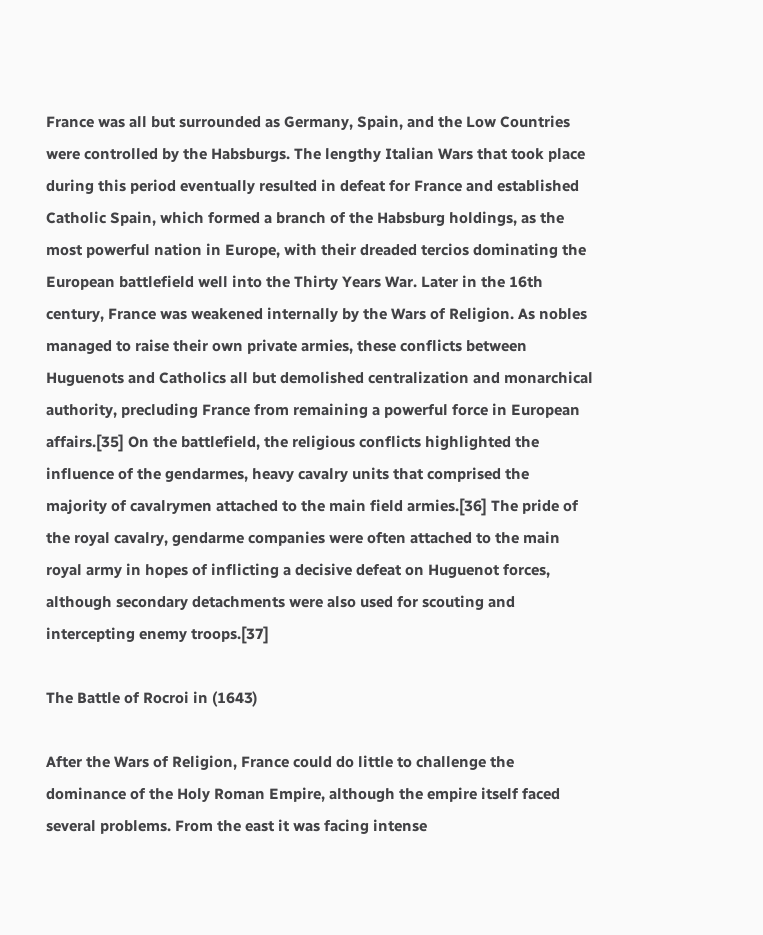France was all but surrounded as Germany, Spain, and the Low Countries were controlled by the Habsburgs. The lengthy Italian Wars that took place during this period eventually resulted in defeat for France and established Catholic Spain, which formed a branch of the Habsburg holdings, as the most powerful nation in Europe, with their dreaded tercios dominating the European battlefield well into the Thirty Years War. Later in the 16th century, France was weakened internally by the Wars of Religion. As nobles managed to raise their own private armies, these conflicts between Huguenots and Catholics all but demolished centralization and monarchical authority, precluding France from remaining a powerful force in European affairs.[35] On the battlefield, the religious conflicts highlighted the influence of the gendarmes, heavy cavalry units that comprised the majority of cavalrymen attached to the main field armies.[36] The pride of the royal cavalry, gendarme companies were often attached to the main royal army in hopes of inflicting a decisive defeat on Huguenot forces, although secondary detachments were also used for scouting and intercepting enemy troops.[37]

The Battle of Rocroi in (1643)

After the Wars of Religion, France could do little to challenge the dominance of the Holy Roman Empire, although the empire itself faced several problems. From the east it was facing intense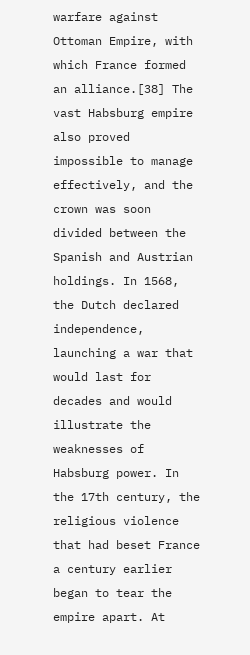warfare against Ottoman Empire, with which France formed an alliance.[38] The vast Habsburg empire also proved impossible to manage effectively, and the crown was soon divided between the Spanish and Austrian holdings. In 1568, the Dutch declared independence, launching a war that would last for decades and would illustrate the weaknesses of Habsburg power. In the 17th century, the religious violence that had beset France a century earlier began to tear the empire apart. At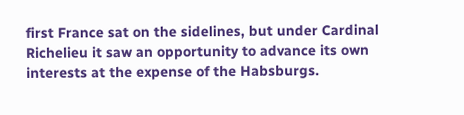first France sat on the sidelines, but under Cardinal Richelieu it saw an opportunity to advance its own interests at the expense of the Habsburgs.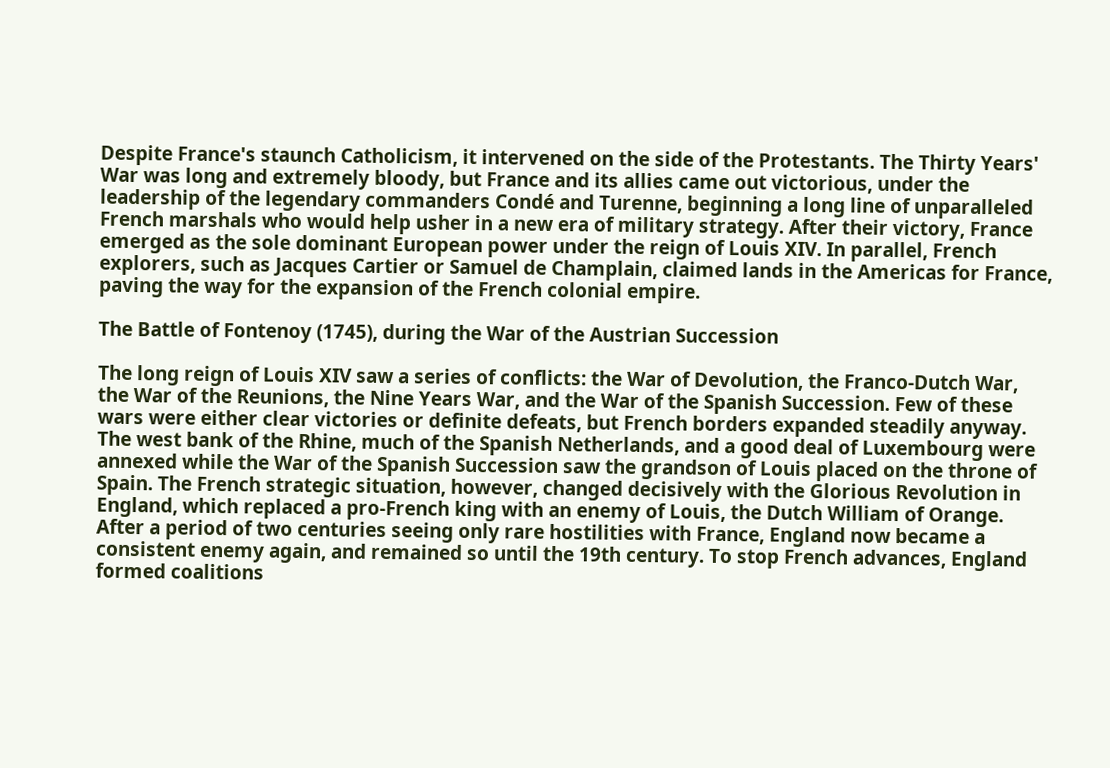Despite France's staunch Catholicism, it intervened on the side of the Protestants. The Thirty Years' War was long and extremely bloody, but France and its allies came out victorious, under the leadership of the legendary commanders Condé and Turenne, beginning a long line of unparalleled French marshals who would help usher in a new era of military strategy. After their victory, France emerged as the sole dominant European power under the reign of Louis XIV. In parallel, French explorers, such as Jacques Cartier or Samuel de Champlain, claimed lands in the Americas for France, paving the way for the expansion of the French colonial empire.

The Battle of Fontenoy (1745), during the War of the Austrian Succession

The long reign of Louis XIV saw a series of conflicts: the War of Devolution, the Franco-Dutch War, the War of the Reunions, the Nine Years War, and the War of the Spanish Succession. Few of these wars were either clear victories or definite defeats, but French borders expanded steadily anyway. The west bank of the Rhine, much of the Spanish Netherlands, and a good deal of Luxembourg were annexed while the War of the Spanish Succession saw the grandson of Louis placed on the throne of Spain. The French strategic situation, however, changed decisively with the Glorious Revolution in England, which replaced a pro-French king with an enemy of Louis, the Dutch William of Orange. After a period of two centuries seeing only rare hostilities with France, England now became a consistent enemy again, and remained so until the 19th century. To stop French advances, England formed coalitions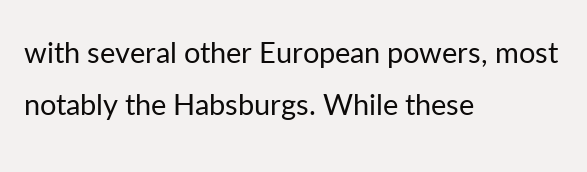with several other European powers, most notably the Habsburgs. While these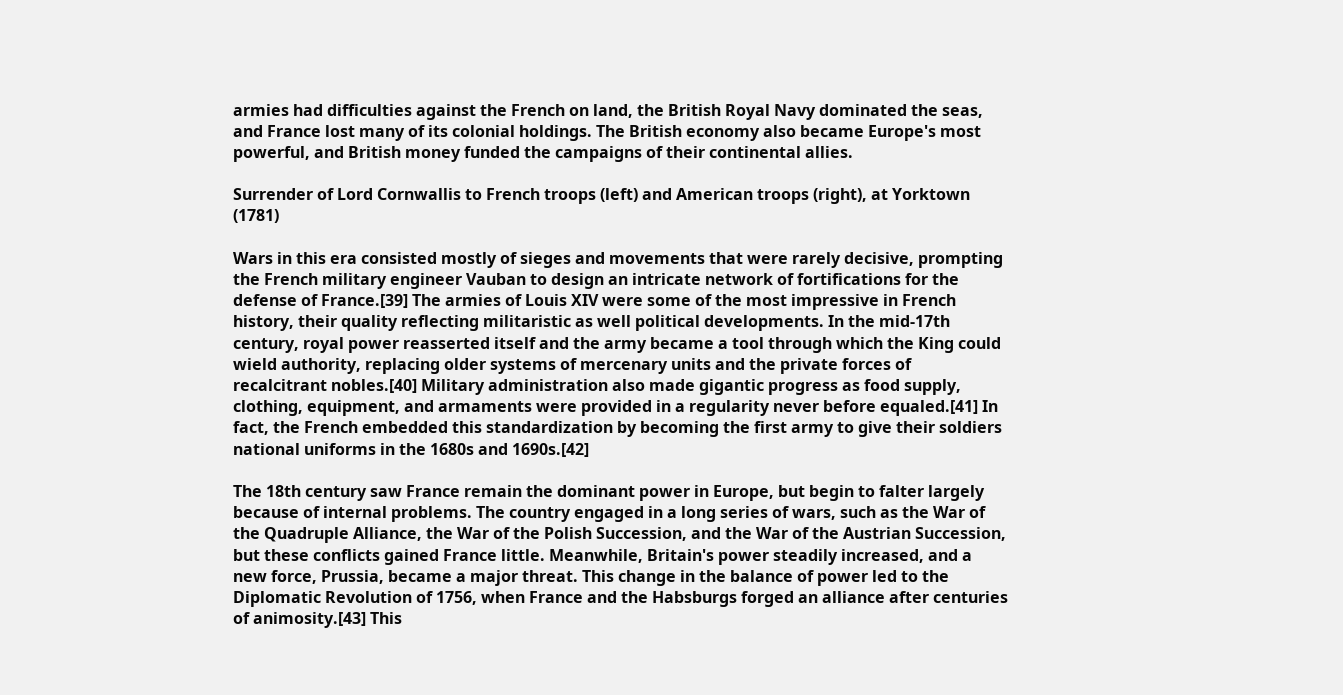armies had difficulties against the French on land, the British Royal Navy dominated the seas, and France lost many of its colonial holdings. The British economy also became Europe's most powerful, and British money funded the campaigns of their continental allies.

Surrender of Lord Cornwallis to French troops (left) and American troops (right), at Yorktown (1781)

Wars in this era consisted mostly of sieges and movements that were rarely decisive, prompting the French military engineer Vauban to design an intricate network of fortifications for the defense of France.[39] The armies of Louis XIV were some of the most impressive in French history, their quality reflecting militaristic as well political developments. In the mid-17th century, royal power reasserted itself and the army became a tool through which the King could wield authority, replacing older systems of mercenary units and the private forces of recalcitrant nobles.[40] Military administration also made gigantic progress as food supply, clothing, equipment, and armaments were provided in a regularity never before equaled.[41] In fact, the French embedded this standardization by becoming the first army to give their soldiers national uniforms in the 1680s and 1690s.[42]

The 18th century saw France remain the dominant power in Europe, but begin to falter largely because of internal problems. The country engaged in a long series of wars, such as the War of the Quadruple Alliance, the War of the Polish Succession, and the War of the Austrian Succession, but these conflicts gained France little. Meanwhile, Britain's power steadily increased, and a new force, Prussia, became a major threat. This change in the balance of power led to the Diplomatic Revolution of 1756, when France and the Habsburgs forged an alliance after centuries of animosity.[43] This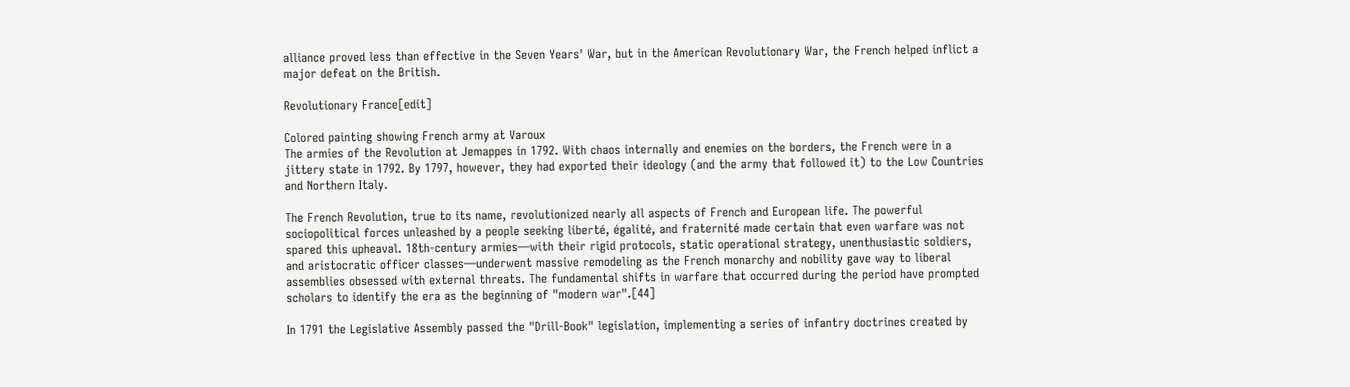alliance proved less than effective in the Seven Years' War, but in the American Revolutionary War, the French helped inflict a major defeat on the British.

Revolutionary France[edit]

Colored painting showing French army at Varoux
The armies of the Revolution at Jemappes in 1792. With chaos internally and enemies on the borders, the French were in a jittery state in 1792. By 1797, however, they had exported their ideology (and the army that followed it) to the Low Countries and Northern Italy.

The French Revolution, true to its name, revolutionized nearly all aspects of French and European life. The powerful sociopolitical forces unleashed by a people seeking liberté, égalité, and fraternité made certain that even warfare was not spared this upheaval. 18th-century armies—with their rigid protocols, static operational strategy, unenthusiastic soldiers, and aristocratic officer classes—underwent massive remodeling as the French monarchy and nobility gave way to liberal assemblies obsessed with external threats. The fundamental shifts in warfare that occurred during the period have prompted scholars to identify the era as the beginning of "modern war".[44]

In 1791 the Legislative Assembly passed the "Drill-Book" legislation, implementing a series of infantry doctrines created by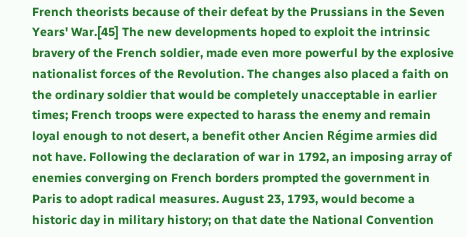French theorists because of their defeat by the Prussians in the Seven Years' War.[45] The new developments hoped to exploit the intrinsic bravery of the French soldier, made even more powerful by the explosive nationalist forces of the Revolution. The changes also placed a faith on the ordinary soldier that would be completely unacceptable in earlier times; French troops were expected to harass the enemy and remain loyal enough to not desert, a benefit other Ancien Régime armies did not have. Following the declaration of war in 1792, an imposing array of enemies converging on French borders prompted the government in Paris to adopt radical measures. August 23, 1793, would become a historic day in military history; on that date the National Convention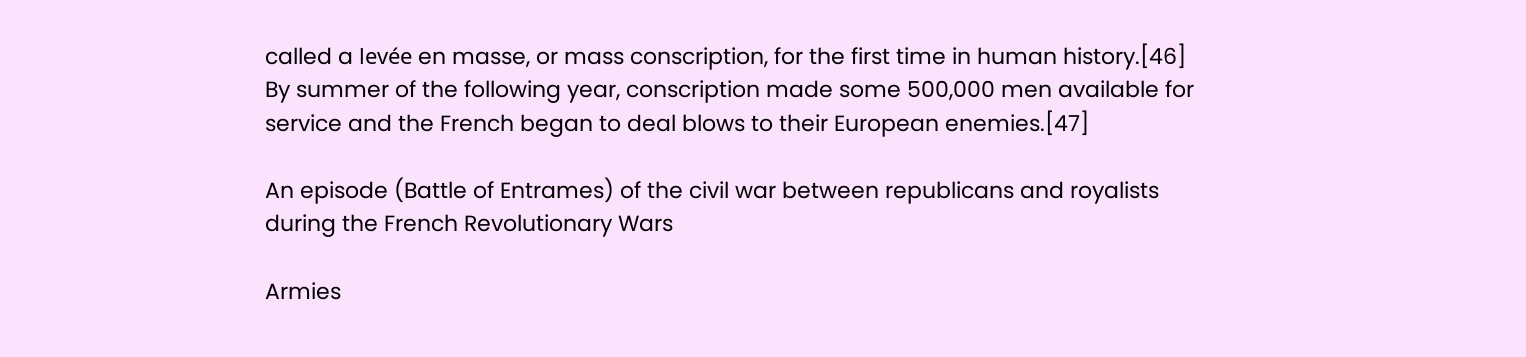called a levée en masse, or mass conscription, for the first time in human history.[46] By summer of the following year, conscription made some 500,000 men available for service and the French began to deal blows to their European enemies.[47]

An episode (Battle of Entrames) of the civil war between republicans and royalists during the French Revolutionary Wars

Armies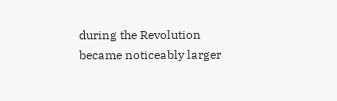during the Revolution became noticeably larger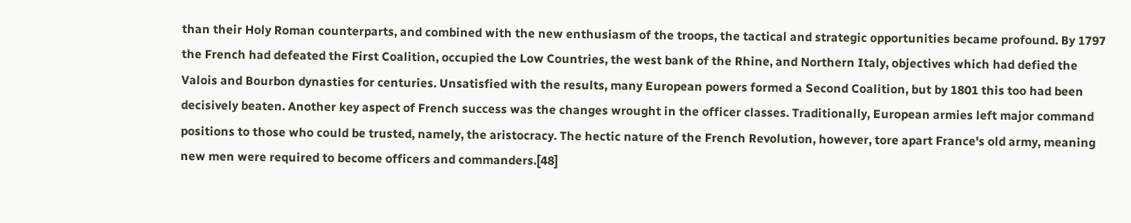than their Holy Roman counterparts, and combined with the new enthusiasm of the troops, the tactical and strategic opportunities became profound. By 1797 the French had defeated the First Coalition, occupied the Low Countries, the west bank of the Rhine, and Northern Italy, objectives which had defied the Valois and Bourbon dynasties for centuries. Unsatisfied with the results, many European powers formed a Second Coalition, but by 1801 this too had been decisively beaten. Another key aspect of French success was the changes wrought in the officer classes. Traditionally, European armies left major command positions to those who could be trusted, namely, the aristocracy. The hectic nature of the French Revolution, however, tore apart France's old army, meaning new men were required to become officers and commanders.[48]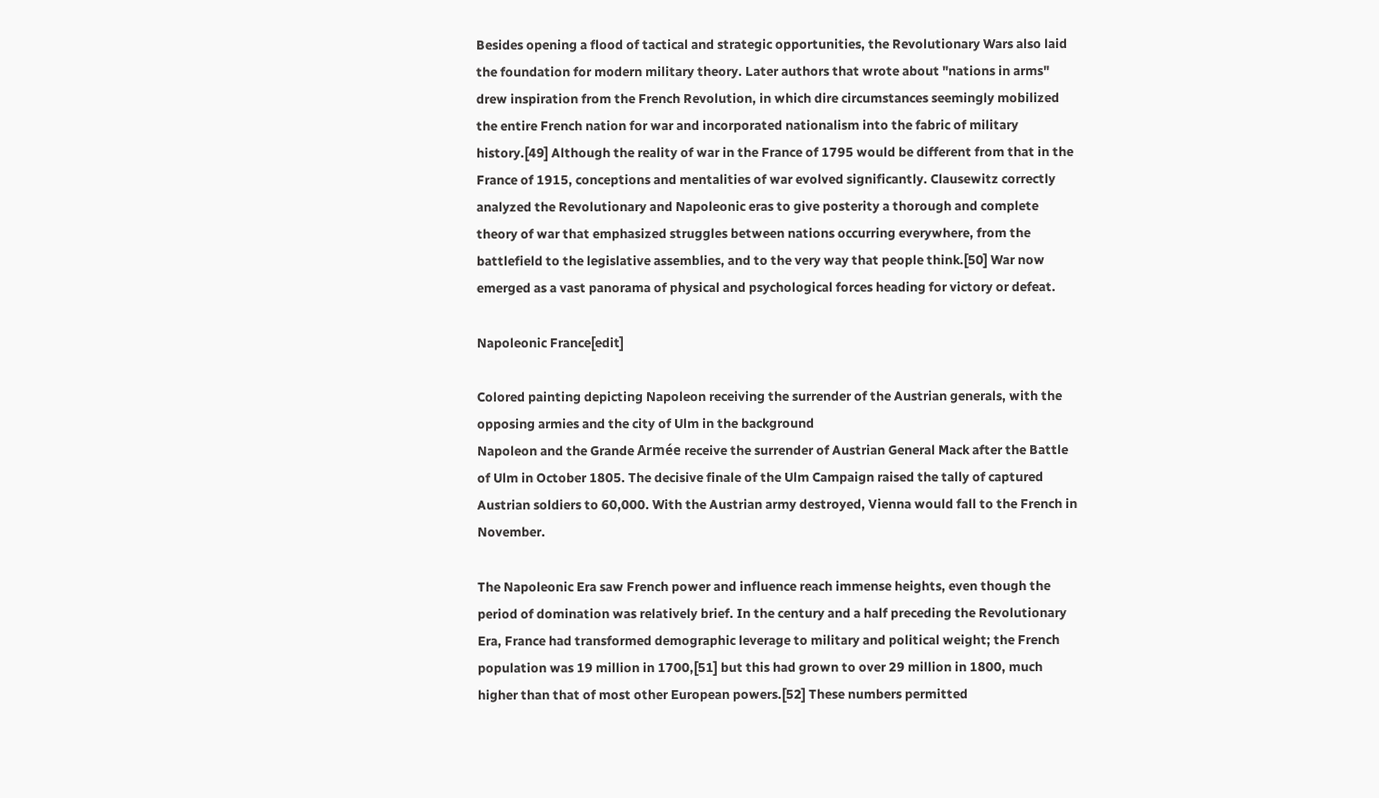Besides opening a flood of tactical and strategic opportunities, the Revolutionary Wars also laid the foundation for modern military theory. Later authors that wrote about "nations in arms" drew inspiration from the French Revolution, in which dire circumstances seemingly mobilized the entire French nation for war and incorporated nationalism into the fabric of military history.[49] Although the reality of war in the France of 1795 would be different from that in the France of 1915, conceptions and mentalities of war evolved significantly. Clausewitz correctly analyzed the Revolutionary and Napoleonic eras to give posterity a thorough and complete theory of war that emphasized struggles between nations occurring everywhere, from the battlefield to the legislative assemblies, and to the very way that people think.[50] War now emerged as a vast panorama of physical and psychological forces heading for victory or defeat.

Napoleonic France[edit]

Colored painting depicting Napoleon receiving the surrender of the Austrian generals, with the opposing armies and the city of Ulm in the background
Napoleon and the Grande Armée receive the surrender of Austrian General Mack after the Battle of Ulm in October 1805. The decisive finale of the Ulm Campaign raised the tally of captured Austrian soldiers to 60,000. With the Austrian army destroyed, Vienna would fall to the French in November.

The Napoleonic Era saw French power and influence reach immense heights, even though the period of domination was relatively brief. In the century and a half preceding the Revolutionary Era, France had transformed demographic leverage to military and political weight; the French population was 19 million in 1700,[51] but this had grown to over 29 million in 1800, much higher than that of most other European powers.[52] These numbers permitted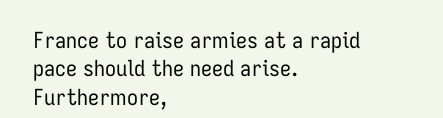France to raise armies at a rapid pace should the need arise. Furthermore,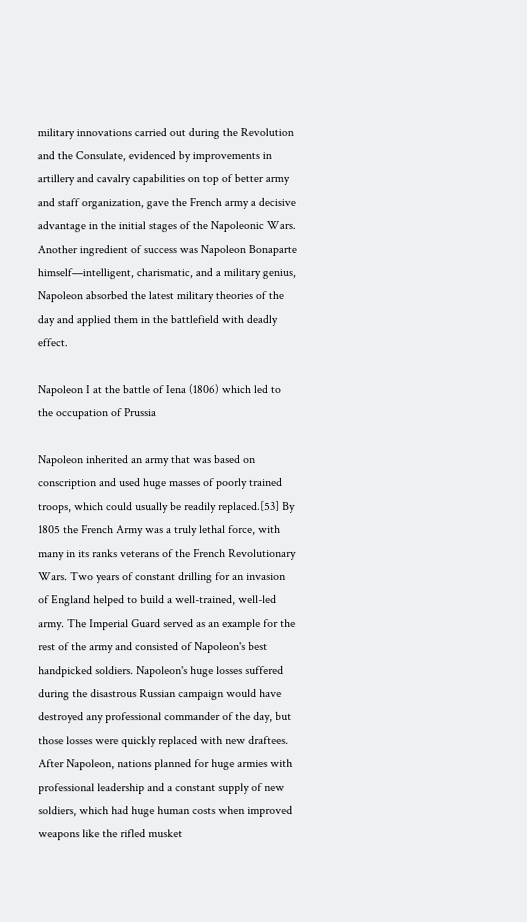military innovations carried out during the Revolution and the Consulate, evidenced by improvements in artillery and cavalry capabilities on top of better army and staff organization, gave the French army a decisive advantage in the initial stages of the Napoleonic Wars. Another ingredient of success was Napoleon Bonaparte himself—intelligent, charismatic, and a military genius, Napoleon absorbed the latest military theories of the day and applied them in the battlefield with deadly effect.

Napoleon I at the battle of Iena (1806) which led to the occupation of Prussia

Napoleon inherited an army that was based on conscription and used huge masses of poorly trained troops, which could usually be readily replaced.[53] By 1805 the French Army was a truly lethal force, with many in its ranks veterans of the French Revolutionary Wars. Two years of constant drilling for an invasion of England helped to build a well-trained, well-led army. The Imperial Guard served as an example for the rest of the army and consisted of Napoleon's best handpicked soldiers. Napoleon's huge losses suffered during the disastrous Russian campaign would have destroyed any professional commander of the day, but those losses were quickly replaced with new draftees. After Napoleon, nations planned for huge armies with professional leadership and a constant supply of new soldiers, which had huge human costs when improved weapons like the rifled musket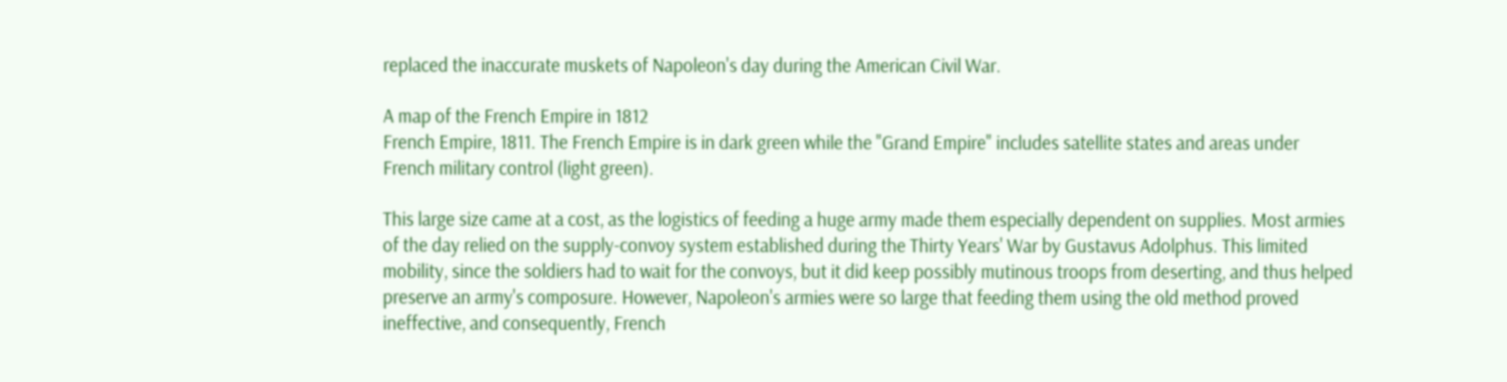replaced the inaccurate muskets of Napoleon's day during the American Civil War.

A map of the French Empire in 1812
French Empire, 1811. The French Empire is in dark green while the "Grand Empire" includes satellite states and areas under French military control (light green).

This large size came at a cost, as the logistics of feeding a huge army made them especially dependent on supplies. Most armies of the day relied on the supply-convoy system established during the Thirty Years' War by Gustavus Adolphus. This limited mobility, since the soldiers had to wait for the convoys, but it did keep possibly mutinous troops from deserting, and thus helped preserve an army's composure. However, Napoleon's armies were so large that feeding them using the old method proved ineffective, and consequently, French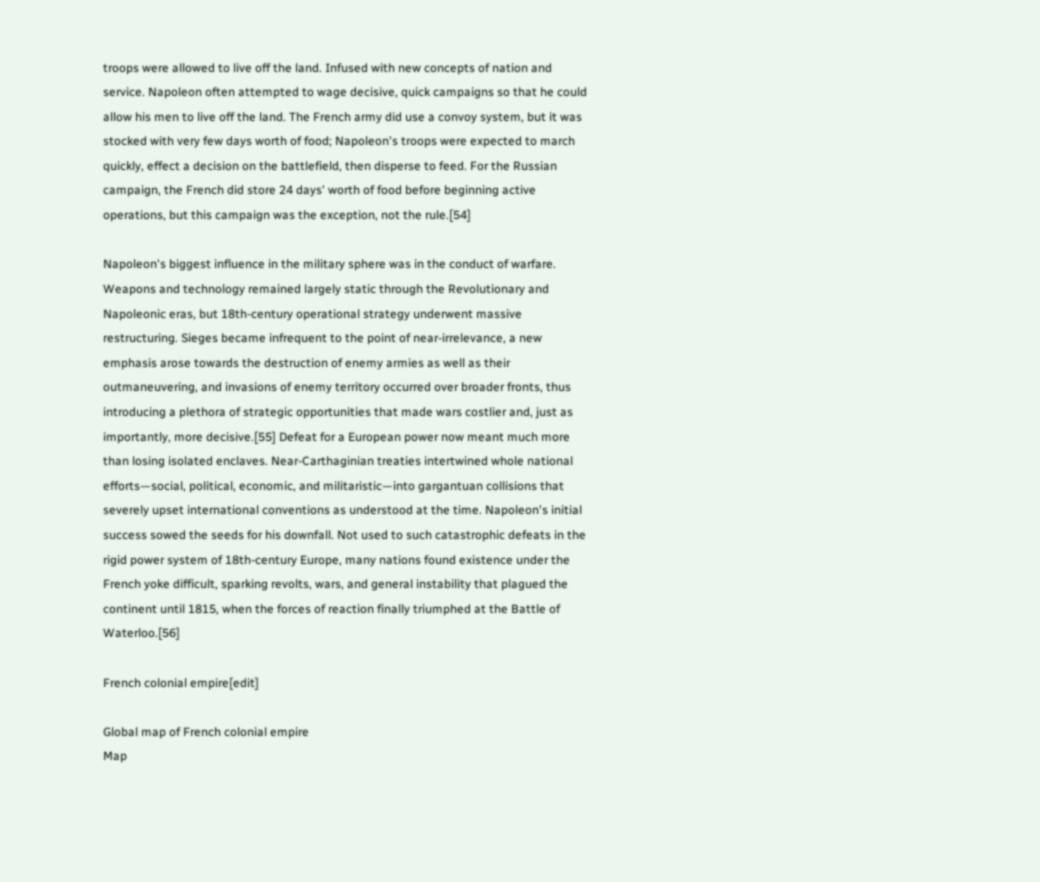troops were allowed to live off the land. Infused with new concepts of nation and service. Napoleon often attempted to wage decisive, quick campaigns so that he could allow his men to live off the land. The French army did use a convoy system, but it was stocked with very few days worth of food; Napoleon's troops were expected to march quickly, effect a decision on the battlefield, then disperse to feed. For the Russian campaign, the French did store 24 days' worth of food before beginning active operations, but this campaign was the exception, not the rule.[54]

Napoleon's biggest influence in the military sphere was in the conduct of warfare. Weapons and technology remained largely static through the Revolutionary and Napoleonic eras, but 18th-century operational strategy underwent massive restructuring. Sieges became infrequent to the point of near-irrelevance, a new emphasis arose towards the destruction of enemy armies as well as their outmaneuvering, and invasions of enemy territory occurred over broader fronts, thus introducing a plethora of strategic opportunities that made wars costlier and, just as importantly, more decisive.[55] Defeat for a European power now meant much more than losing isolated enclaves. Near-Carthaginian treaties intertwined whole national efforts—social, political, economic, and militaristic—into gargantuan collisions that severely upset international conventions as understood at the time. Napoleon's initial success sowed the seeds for his downfall. Not used to such catastrophic defeats in the rigid power system of 18th-century Europe, many nations found existence under the French yoke difficult, sparking revolts, wars, and general instability that plagued the continent until 1815, when the forces of reaction finally triumphed at the Battle of Waterloo.[56]

French colonial empire[edit]

Global map of French colonial empire
Map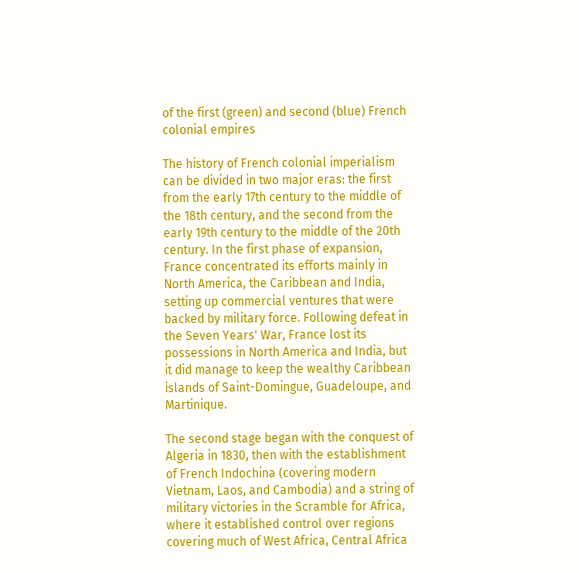of the first (green) and second (blue) French colonial empires

The history of French colonial imperialism can be divided in two major eras: the first from the early 17th century to the middle of the 18th century, and the second from the early 19th century to the middle of the 20th century. In the first phase of expansion, France concentrated its efforts mainly in North America, the Caribbean and India, setting up commercial ventures that were backed by military force. Following defeat in the Seven Years' War, France lost its possessions in North America and India, but it did manage to keep the wealthy Caribbean islands of Saint-Domingue, Guadeloupe, and Martinique.

The second stage began with the conquest of Algeria in 1830, then with the establishment of French Indochina (covering modern Vietnam, Laos, and Cambodia) and a string of military victories in the Scramble for Africa, where it established control over regions covering much of West Africa, Central Africa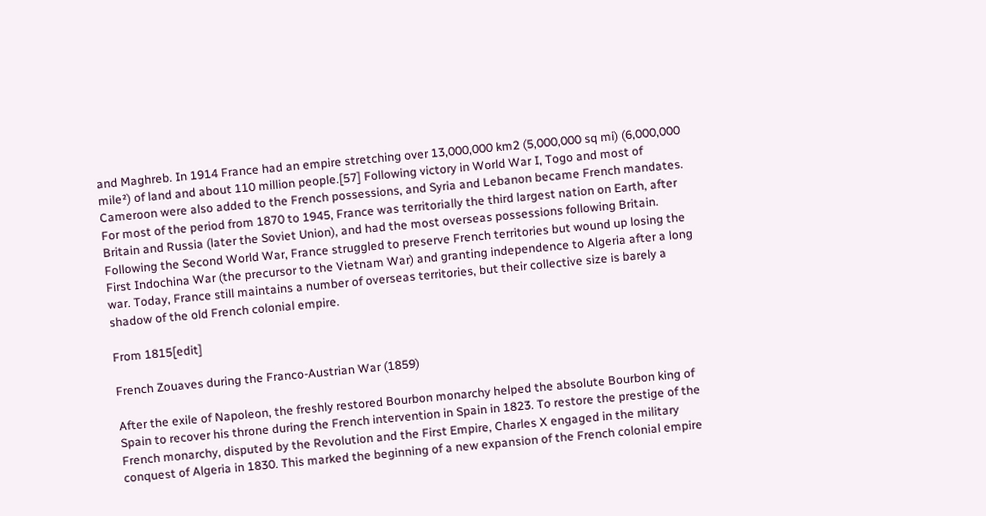and Maghreb. In 1914 France had an empire stretching over 13,000,000 km2 (5,000,000 sq mi) (6,000,000 mile²) of land and about 110 million people.[57] Following victory in World War I, Togo and most of Cameroon were also added to the French possessions, and Syria and Lebanon became French mandates. For most of the period from 1870 to 1945, France was territorially the third largest nation on Earth, after Britain and Russia (later the Soviet Union), and had the most overseas possessions following Britain. Following the Second World War, France struggled to preserve French territories but wound up losing the First Indochina War (the precursor to the Vietnam War) and granting independence to Algeria after a long war. Today, France still maintains a number of overseas territories, but their collective size is barely a shadow of the old French colonial empire.

From 1815[edit]

French Zouaves during the Franco-Austrian War (1859)

After the exile of Napoleon, the freshly restored Bourbon monarchy helped the absolute Bourbon king of Spain to recover his throne during the French intervention in Spain in 1823. To restore the prestige of the French monarchy, disputed by the Revolution and the First Empire, Charles X engaged in the military conquest of Algeria in 1830. This marked the beginning of a new expansion of the French colonial empire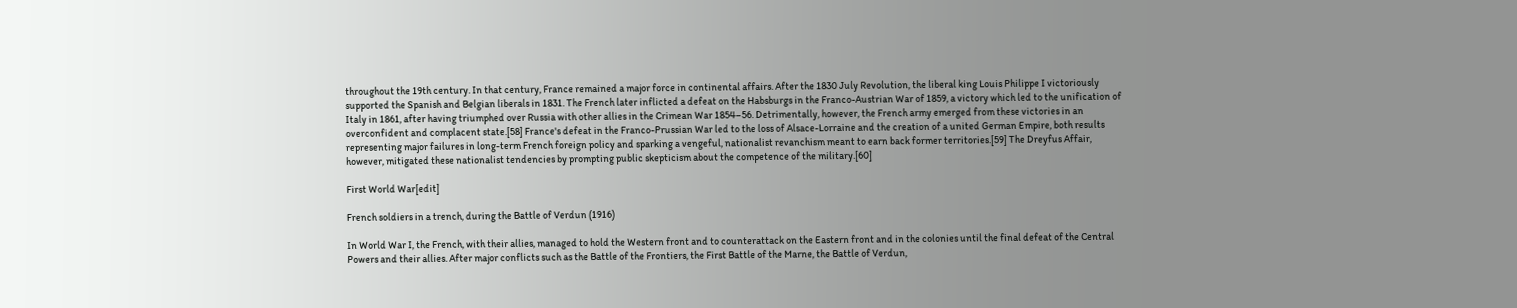throughout the 19th century. In that century, France remained a major force in continental affairs. After the 1830 July Revolution, the liberal king Louis Philippe I victoriously supported the Spanish and Belgian liberals in 1831. The French later inflicted a defeat on the Habsburgs in the Franco-Austrian War of 1859, a victory which led to the unification of Italy in 1861, after having triumphed over Russia with other allies in the Crimean War 1854–56. Detrimentally, however, the French army emerged from these victories in an overconfident and complacent state.[58] France's defeat in the Franco-Prussian War led to the loss of Alsace-Lorraine and the creation of a united German Empire, both results representing major failures in long-term French foreign policy and sparking a vengeful, nationalist revanchism meant to earn back former territories.[59] The Dreyfus Affair, however, mitigated these nationalist tendencies by prompting public skepticism about the competence of the military.[60]

First World War[edit]

French soldiers in a trench, during the Battle of Verdun (1916)

In World War I, the French, with their allies, managed to hold the Western front and to counterattack on the Eastern front and in the colonies until the final defeat of the Central Powers and their allies. After major conflicts such as the Battle of the Frontiers, the First Battle of the Marne, the Battle of Verdun,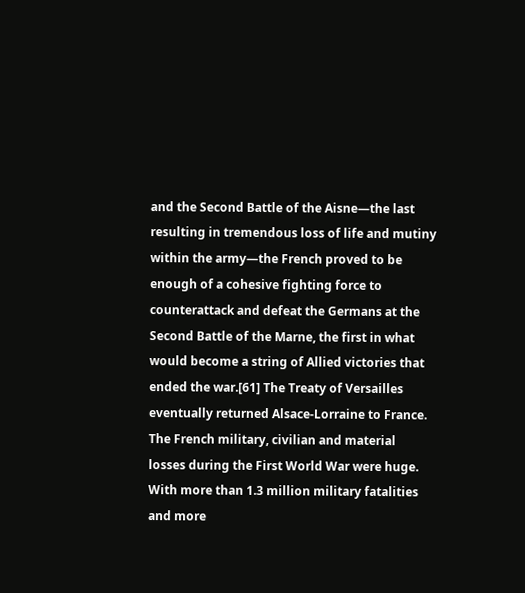and the Second Battle of the Aisne—the last resulting in tremendous loss of life and mutiny within the army—the French proved to be enough of a cohesive fighting force to counterattack and defeat the Germans at the Second Battle of the Marne, the first in what would become a string of Allied victories that ended the war.[61] The Treaty of Versailles eventually returned Alsace-Lorraine to France. The French military, civilian and material losses during the First World War were huge. With more than 1.3 million military fatalities and more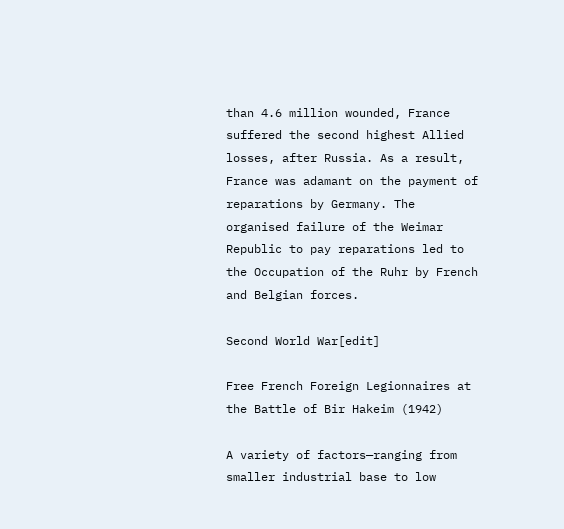than 4.6 million wounded, France suffered the second highest Allied losses, after Russia. As a result, France was adamant on the payment of reparations by Germany. The organised failure of the Weimar Republic to pay reparations led to the Occupation of the Ruhr by French and Belgian forces.

Second World War[edit]

Free French Foreign Legionnaires at the Battle of Bir Hakeim (1942)

A variety of factors—ranging from smaller industrial base to low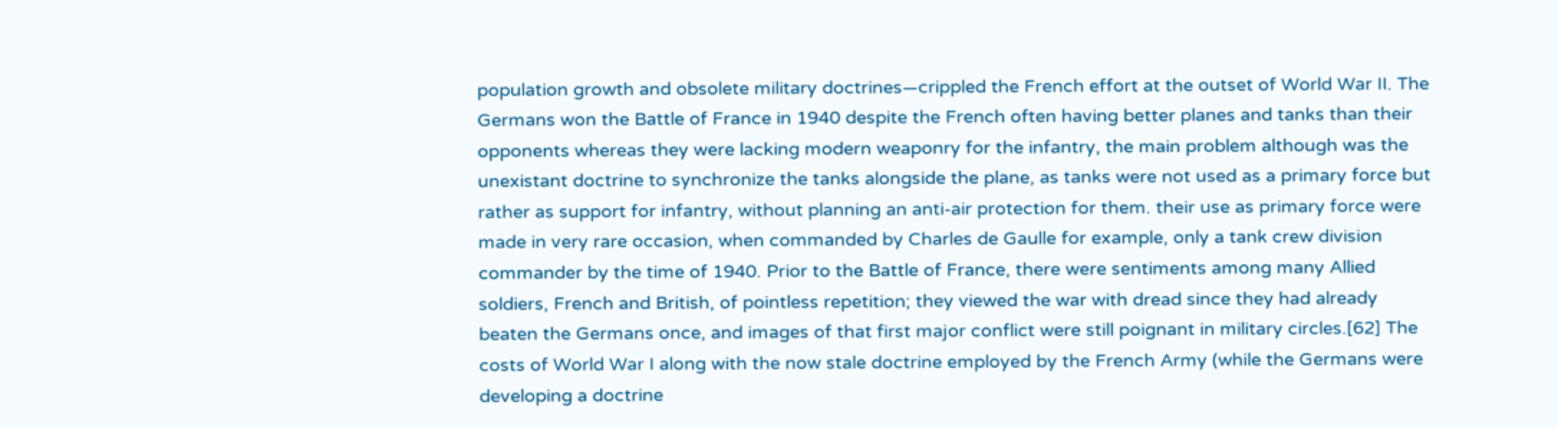population growth and obsolete military doctrines—crippled the French effort at the outset of World War II. The Germans won the Battle of France in 1940 despite the French often having better planes and tanks than their opponents whereas they were lacking modern weaponry for the infantry, the main problem although was the unexistant doctrine to synchronize the tanks alongside the plane, as tanks were not used as a primary force but rather as support for infantry, without planning an anti-air protection for them. their use as primary force were made in very rare occasion, when commanded by Charles de Gaulle for example, only a tank crew division commander by the time of 1940. Prior to the Battle of France, there were sentiments among many Allied soldiers, French and British, of pointless repetition; they viewed the war with dread since they had already beaten the Germans once, and images of that first major conflict were still poignant in military circles.[62] The costs of World War I along with the now stale doctrine employed by the French Army (while the Germans were developing a doctrine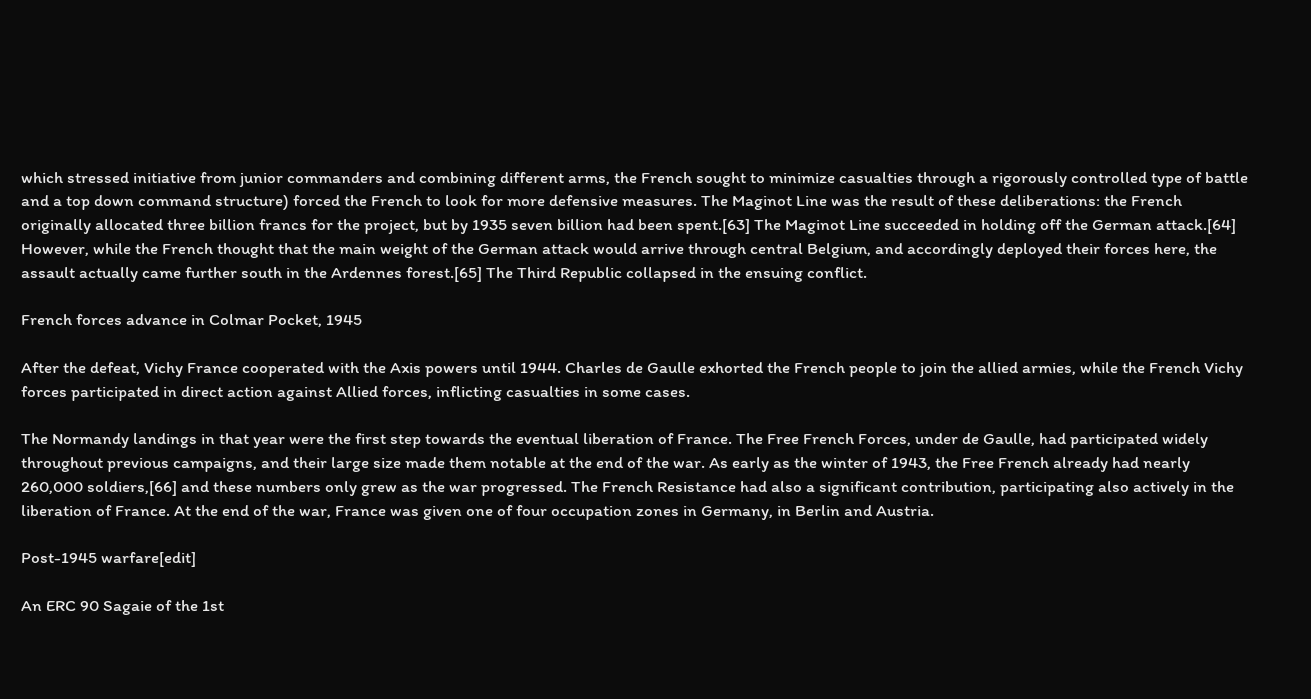which stressed initiative from junior commanders and combining different arms, the French sought to minimize casualties through a rigorously controlled type of battle and a top down command structure) forced the French to look for more defensive measures. The Maginot Line was the result of these deliberations: the French originally allocated three billion francs for the project, but by 1935 seven billion had been spent.[63] The Maginot Line succeeded in holding off the German attack.[64] However, while the French thought that the main weight of the German attack would arrive through central Belgium, and accordingly deployed their forces here, the assault actually came further south in the Ardennes forest.[65] The Third Republic collapsed in the ensuing conflict.

French forces advance in Colmar Pocket, 1945

After the defeat, Vichy France cooperated with the Axis powers until 1944. Charles de Gaulle exhorted the French people to join the allied armies, while the French Vichy forces participated in direct action against Allied forces, inflicting casualties in some cases.

The Normandy landings in that year were the first step towards the eventual liberation of France. The Free French Forces, under de Gaulle, had participated widely throughout previous campaigns, and their large size made them notable at the end of the war. As early as the winter of 1943, the Free French already had nearly 260,000 soldiers,[66] and these numbers only grew as the war progressed. The French Resistance had also a significant contribution, participating also actively in the liberation of France. At the end of the war, France was given one of four occupation zones in Germany, in Berlin and Austria.

Post-1945 warfare[edit]

An ERC 90 Sagaie of the 1st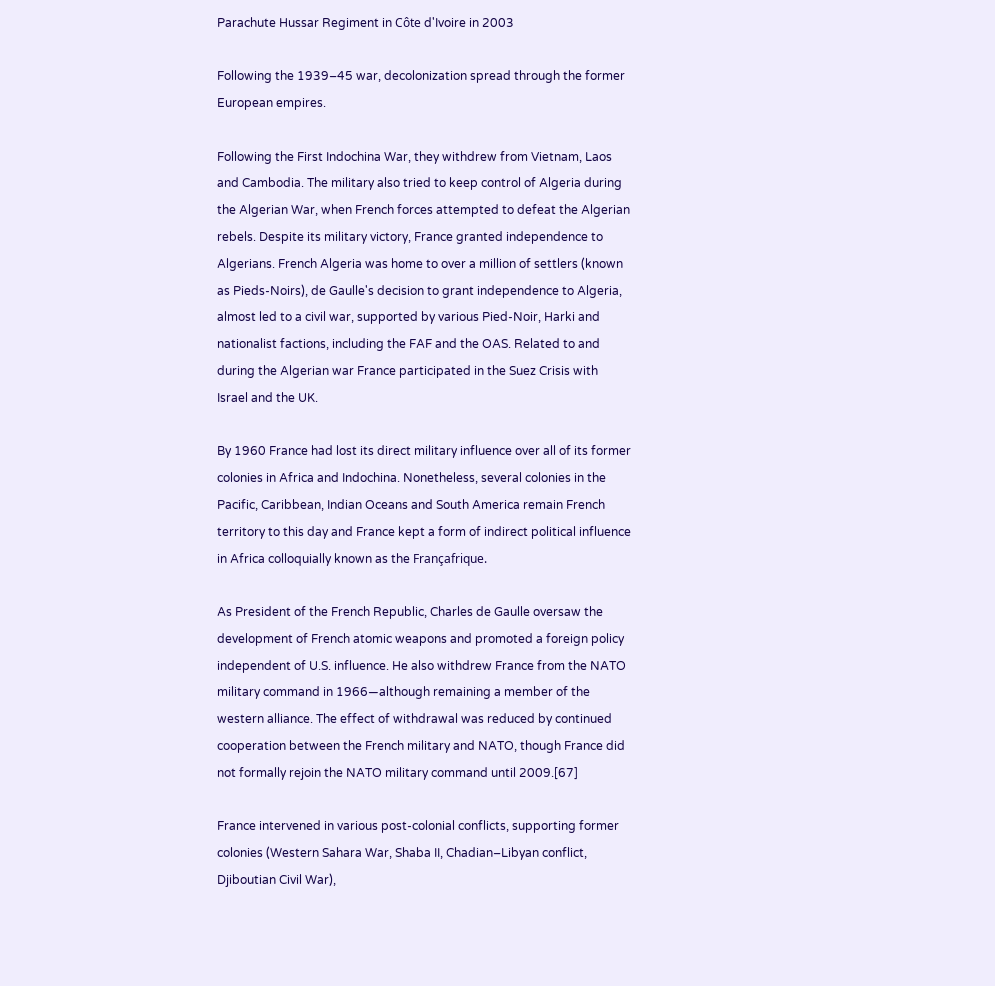Parachute Hussar Regiment in Côte d'Ivoire in 2003

Following the 1939–45 war, decolonization spread through the former European empires.

Following the First Indochina War, they withdrew from Vietnam, Laos and Cambodia. The military also tried to keep control of Algeria during the Algerian War, when French forces attempted to defeat the Algerian rebels. Despite its military victory, France granted independence to Algerians. French Algeria was home to over a million of settlers (known as Pieds-Noirs), de Gaulle's decision to grant independence to Algeria, almost led to a civil war, supported by various Pied-Noir, Harki and nationalist factions, including the FAF and the OAS. Related to and during the Algerian war France participated in the Suez Crisis with Israel and the UK.

By 1960 France had lost its direct military influence over all of its former colonies in Africa and Indochina. Nonetheless, several colonies in the Pacific, Caribbean, Indian Oceans and South America remain French territory to this day and France kept a form of indirect political influence in Africa colloquially known as the Françafrique.

As President of the French Republic, Charles de Gaulle oversaw the development of French atomic weapons and promoted a foreign policy independent of U.S. influence. He also withdrew France from the NATO military command in 1966—although remaining a member of the western alliance. The effect of withdrawal was reduced by continued cooperation between the French military and NATO, though France did not formally rejoin the NATO military command until 2009.[67]

France intervened in various post-colonial conflicts, supporting former colonies (Western Sahara War, Shaba II, Chadian–Libyan conflict, Djiboutian Civil War),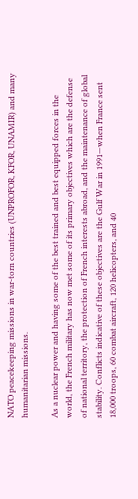NATO peacekeeping missions in war-torn countries (UNPROFOR, KFOR, UNAMIR) and many humanitarian missions.

As a nuclear power and having some of the best trained and best equipped forces in the world, the French military has now met some of its primary objectives which are the defense of national territory, the protection of French interests abroad, and the maintenance of global stability. Conflicts indicative of these objectives are the Gulf War in 1991—when France sent 18,000 troops, 60 combat aircraft, 120 helicopters, and 40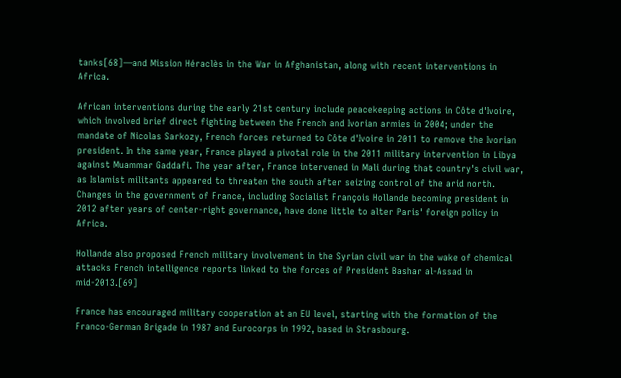tanks[68]—and Mission Héraclès in the War in Afghanistan, along with recent interventions in Africa.

African interventions during the early 21st century include peacekeeping actions in Côte d'Ivoire, which involved brief direct fighting between the French and Ivorian armies in 2004; under the mandate of Nicolas Sarkozy, French forces returned to Côte d'Ivoire in 2011 to remove the Ivorian president. In the same year, France played a pivotal role in the 2011 military intervention in Libya against Muammar Gaddafi. The year after, France intervened in Mali during that country's civil war, as Islamist militants appeared to threaten the south after seizing control of the arid north. Changes in the government of France, including Socialist François Hollande becoming president in 2012 after years of center-right governance, have done little to alter Paris' foreign policy in Africa.

Hollande also proposed French military involvement in the Syrian civil war in the wake of chemical attacks French intelligence reports linked to the forces of President Bashar al-Assad in mid-2013.[69]

France has encouraged military cooperation at an EU level, starting with the formation of the Franco-German Brigade in 1987 and Eurocorps in 1992, based in Strasbourg.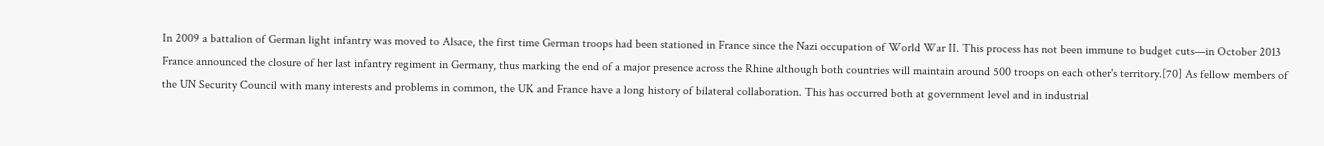In 2009 a battalion of German light infantry was moved to Alsace, the first time German troops had been stationed in France since the Nazi occupation of World War II. This process has not been immune to budget cuts—in October 2013 France announced the closure of her last infantry regiment in Germany, thus marking the end of a major presence across the Rhine although both countries will maintain around 500 troops on each other's territory.[70] As fellow members of the UN Security Council with many interests and problems in common, the UK and France have a long history of bilateral collaboration. This has occurred both at government level and in industrial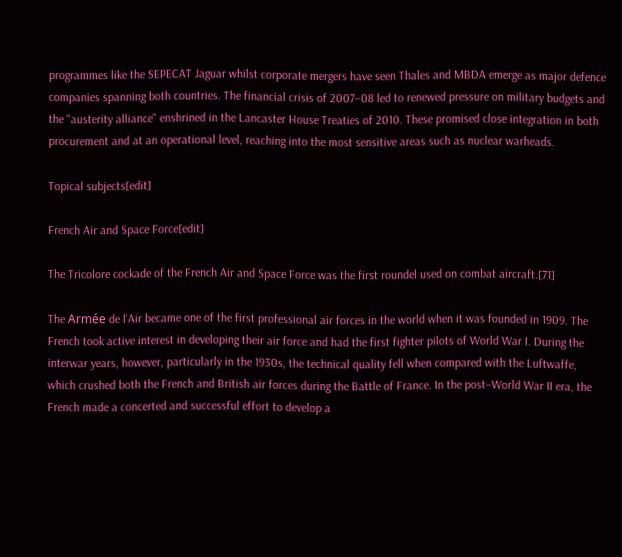programmes like the SEPECAT Jaguar whilst corporate mergers have seen Thales and MBDA emerge as major defence companies spanning both countries. The financial crisis of 2007–08 led to renewed pressure on military budgets and the "austerity alliance" enshrined in the Lancaster House Treaties of 2010. These promised close integration in both procurement and at an operational level, reaching into the most sensitive areas such as nuclear warheads.

Topical subjects[edit]

French Air and Space Force[edit]

The Tricolore cockade of the French Air and Space Force was the first roundel used on combat aircraft.[71]

The Armée de l'Air became one of the first professional air forces in the world when it was founded in 1909. The French took active interest in developing their air force and had the first fighter pilots of World War I. During the interwar years, however, particularly in the 1930s, the technical quality fell when compared with the Luftwaffe, which crushed both the French and British air forces during the Battle of France. In the post–World War II era, the French made a concerted and successful effort to develop a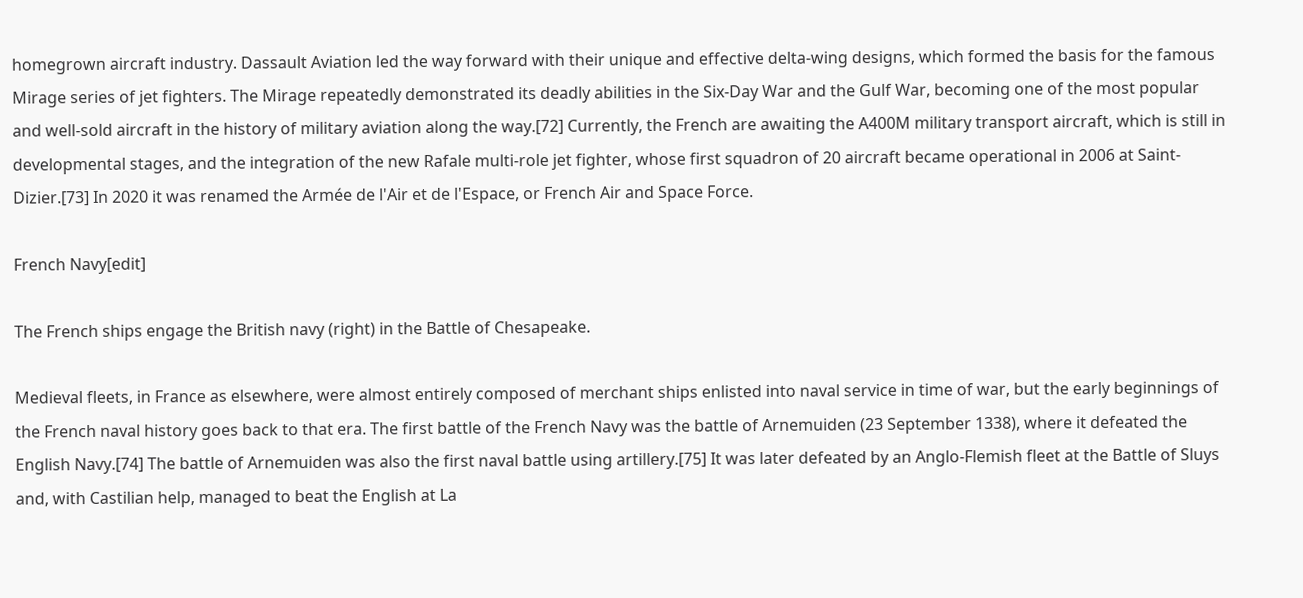homegrown aircraft industry. Dassault Aviation led the way forward with their unique and effective delta-wing designs, which formed the basis for the famous Mirage series of jet fighters. The Mirage repeatedly demonstrated its deadly abilities in the Six-Day War and the Gulf War, becoming one of the most popular and well-sold aircraft in the history of military aviation along the way.[72] Currently, the French are awaiting the A400M military transport aircraft, which is still in developmental stages, and the integration of the new Rafale multi-role jet fighter, whose first squadron of 20 aircraft became operational in 2006 at Saint-Dizier.[73] In 2020 it was renamed the Armée de l'Air et de l'Espace, or French Air and Space Force.

French Navy[edit]

The French ships engage the British navy (right) in the Battle of Chesapeake.

Medieval fleets, in France as elsewhere, were almost entirely composed of merchant ships enlisted into naval service in time of war, but the early beginnings of the French naval history goes back to that era. The first battle of the French Navy was the battle of Arnemuiden (23 September 1338), where it defeated the English Navy.[74] The battle of Arnemuiden was also the first naval battle using artillery.[75] It was later defeated by an Anglo-Flemish fleet at the Battle of Sluys and, with Castilian help, managed to beat the English at La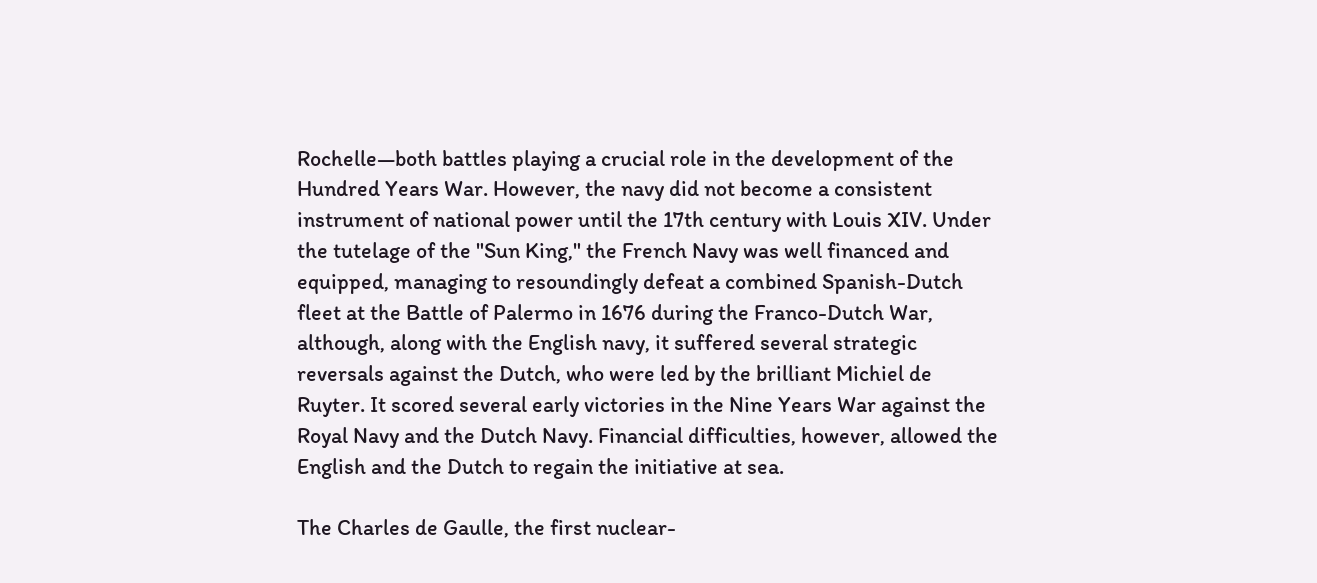Rochelle—both battles playing a crucial role in the development of the Hundred Years War. However, the navy did not become a consistent instrument of national power until the 17th century with Louis XIV. Under the tutelage of the "Sun King," the French Navy was well financed and equipped, managing to resoundingly defeat a combined Spanish-Dutch fleet at the Battle of Palermo in 1676 during the Franco-Dutch War, although, along with the English navy, it suffered several strategic reversals against the Dutch, who were led by the brilliant Michiel de Ruyter. It scored several early victories in the Nine Years War against the Royal Navy and the Dutch Navy. Financial difficulties, however, allowed the English and the Dutch to regain the initiative at sea.

The Charles de Gaulle, the first nuclear-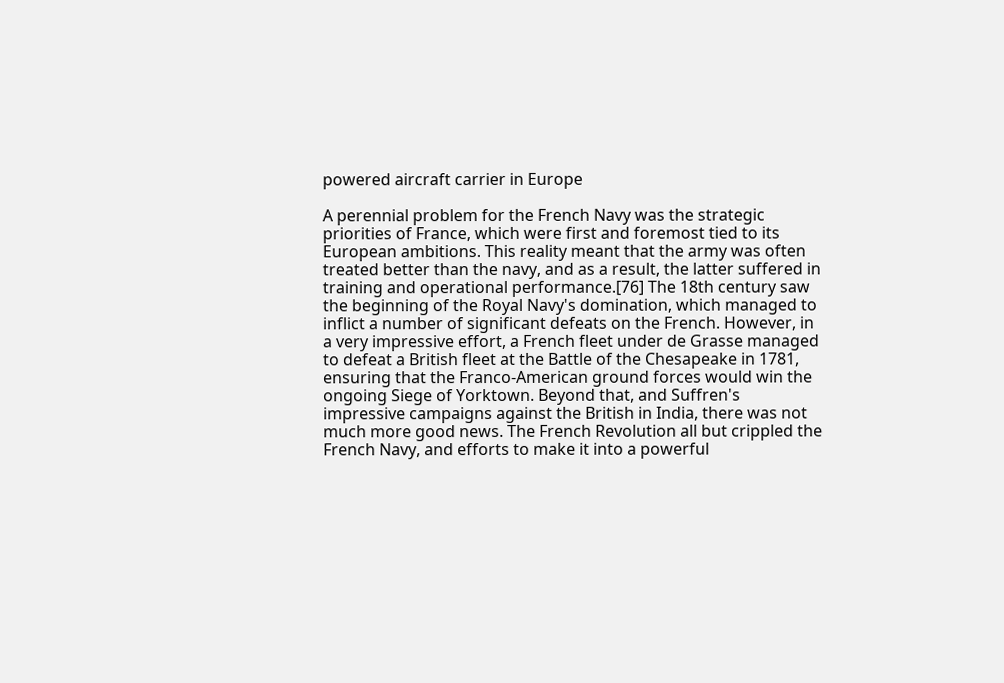powered aircraft carrier in Europe

A perennial problem for the French Navy was the strategic priorities of France, which were first and foremost tied to its European ambitions. This reality meant that the army was often treated better than the navy, and as a result, the latter suffered in training and operational performance.[76] The 18th century saw the beginning of the Royal Navy's domination, which managed to inflict a number of significant defeats on the French. However, in a very impressive effort, a French fleet under de Grasse managed to defeat a British fleet at the Battle of the Chesapeake in 1781, ensuring that the Franco-American ground forces would win the ongoing Siege of Yorktown. Beyond that, and Suffren's impressive campaigns against the British in India, there was not much more good news. The French Revolution all but crippled the French Navy, and efforts to make it into a powerful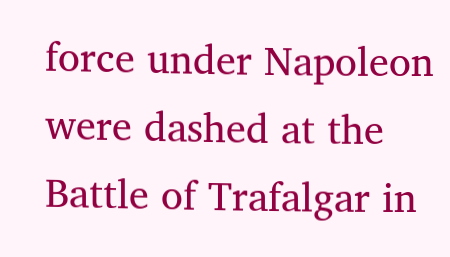force under Napoleon were dashed at the Battle of Trafalgar in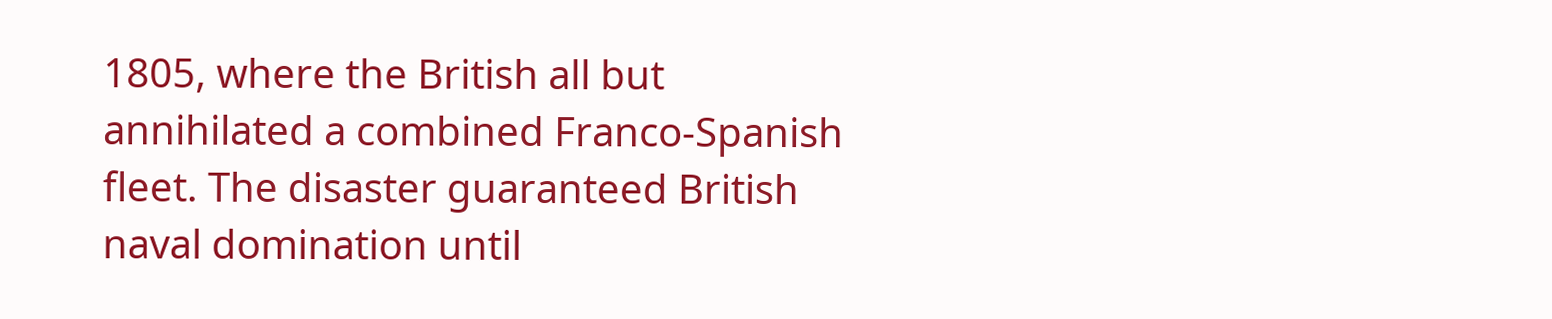1805, where the British all but annihilated a combined Franco-Spanish fleet. The disaster guaranteed British naval domination until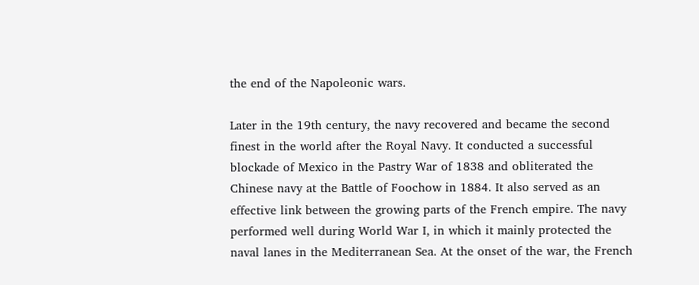the end of the Napoleonic wars.

Later in the 19th century, the navy recovered and became the second finest in the world after the Royal Navy. It conducted a successful blockade of Mexico in the Pastry War of 1838 and obliterated the Chinese navy at the Battle of Foochow in 1884. It also served as an effective link between the growing parts of the French empire. The navy performed well during World War I, in which it mainly protected the naval lanes in the Mediterranean Sea. At the onset of the war, the French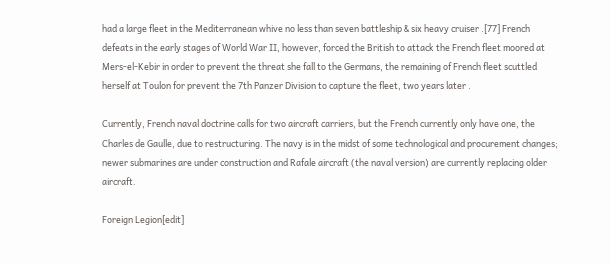had a large fleet in the Mediterranean whive no less than seven battleship & six heavy cruiser .[77] French defeats in the early stages of World War II, however, forced the British to attack the French fleet moored at Mers-el-Kebir in order to prevent the threat she fall to the Germans, the remaining of French fleet scuttled herself at Toulon for prevent the 7th Panzer Division to capture the fleet, two years later .

Currently, French naval doctrine calls for two aircraft carriers, but the French currently only have one, the Charles de Gaulle, due to restructuring. The navy is in the midst of some technological and procurement changes; newer submarines are under construction and Rafale aircraft (the naval version) are currently replacing older aircraft.

Foreign Legion[edit]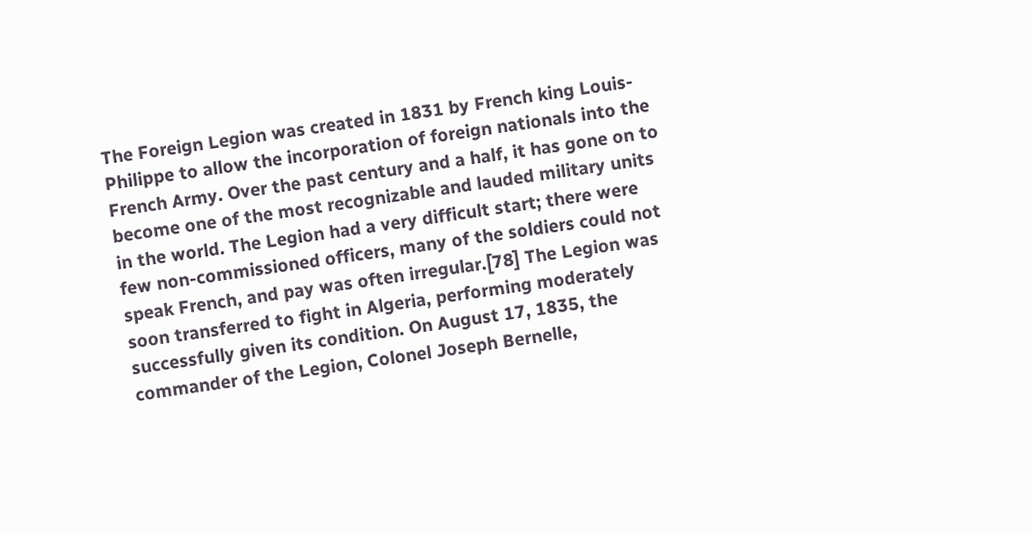The Foreign Legion was created in 1831 by French king Louis-Philippe to allow the incorporation of foreign nationals into the French Army. Over the past century and a half, it has gone on to become one of the most recognizable and lauded military units in the world. The Legion had a very difficult start; there were few non-commissioned officers, many of the soldiers could not speak French, and pay was often irregular.[78] The Legion was soon transferred to fight in Algeria, performing moderately successfully given its condition. On August 17, 1835, the commander of the Legion, Colonel Joseph Bernelle,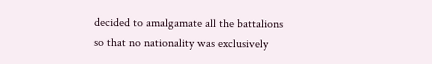decided to amalgamate all the battalions so that no nationality was exclusively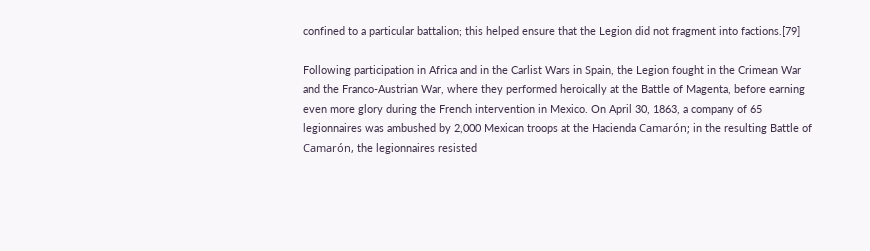confined to a particular battalion; this helped ensure that the Legion did not fragment into factions.[79]

Following participation in Africa and in the Carlist Wars in Spain, the Legion fought in the Crimean War and the Franco-Austrian War, where they performed heroically at the Battle of Magenta, before earning even more glory during the French intervention in Mexico. On April 30, 1863, a company of 65 legionnaires was ambushed by 2,000 Mexican troops at the Hacienda Camarón; in the resulting Battle of Camarón, the legionnaires resisted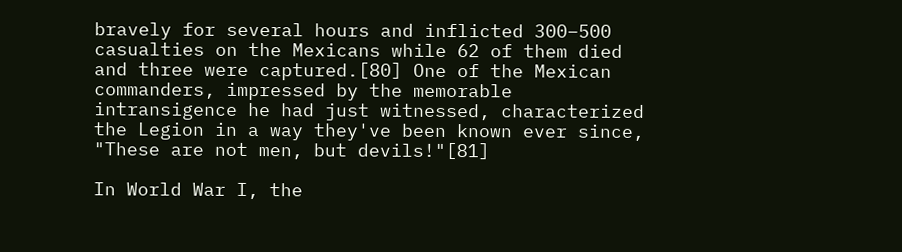bravely for several hours and inflicted 300–500 casualties on the Mexicans while 62 of them died and three were captured.[80] One of the Mexican commanders, impressed by the memorable intransigence he had just witnessed, characterized the Legion in a way they've been known ever since, "These are not men, but devils!"[81]

In World War I, the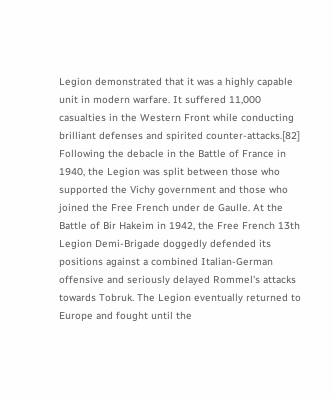Legion demonstrated that it was a highly capable unit in modern warfare. It suffered 11,000 casualties in the Western Front while conducting brilliant defenses and spirited counter-attacks.[82] Following the debacle in the Battle of France in 1940, the Legion was split between those who supported the Vichy government and those who joined the Free French under de Gaulle. At the Battle of Bir Hakeim in 1942, the Free French 13th Legion Demi-Brigade doggedly defended its positions against a combined Italian-German offensive and seriously delayed Rommel's attacks towards Tobruk. The Legion eventually returned to Europe and fought until the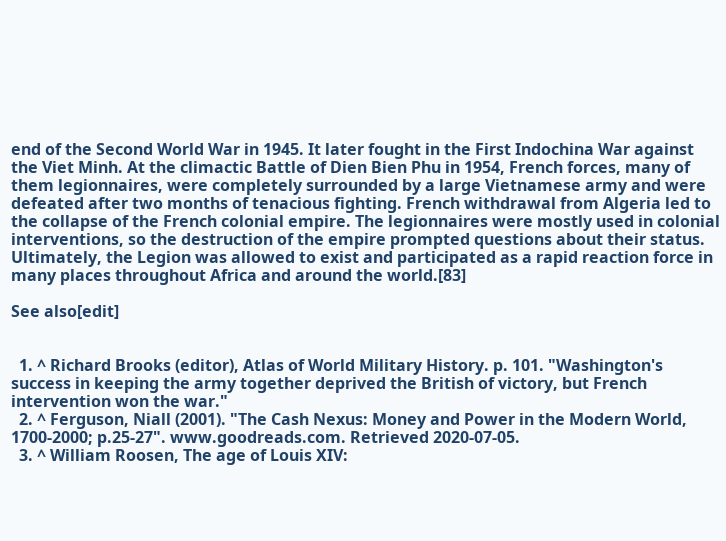end of the Second World War in 1945. It later fought in the First Indochina War against the Viet Minh. At the climactic Battle of Dien Bien Phu in 1954, French forces, many of them legionnaires, were completely surrounded by a large Vietnamese army and were defeated after two months of tenacious fighting. French withdrawal from Algeria led to the collapse of the French colonial empire. The legionnaires were mostly used in colonial interventions, so the destruction of the empire prompted questions about their status. Ultimately, the Legion was allowed to exist and participated as a rapid reaction force in many places throughout Africa and around the world.[83]

See also[edit]


  1. ^ Richard Brooks (editor), Atlas of World Military History. p. 101. "Washington's success in keeping the army together deprived the British of victory, but French intervention won the war."
  2. ^ Ferguson, Niall (2001). "The Cash Nexus: Money and Power in the Modern World, 1700-2000; p.25-27". www.goodreads.com. Retrieved 2020-07-05.
  3. ^ William Roosen, The age of Louis XIV: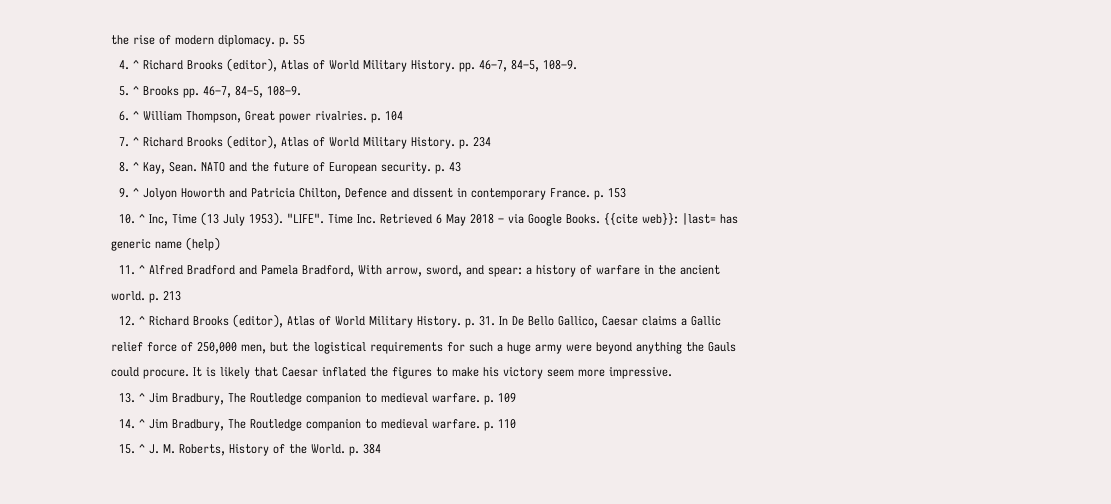the rise of modern diplomacy. p. 55
  4. ^ Richard Brooks (editor), Atlas of World Military History. pp. 46–7, 84–5, 108–9.
  5. ^ Brooks pp. 46–7, 84–5, 108–9.
  6. ^ William Thompson, Great power rivalries. p. 104
  7. ^ Richard Brooks (editor), Atlas of World Military History. p. 234
  8. ^ Kay, Sean. NATO and the future of European security. p. 43
  9. ^ Jolyon Howorth and Patricia Chilton, Defence and dissent in contemporary France. p. 153
  10. ^ Inc, Time (13 July 1953). "LIFE". Time Inc. Retrieved 6 May 2018 – via Google Books. {{cite web}}: |last= has generic name (help)
  11. ^ Alfred Bradford and Pamela Bradford, With arrow, sword, and spear: a history of warfare in the ancient world. p. 213
  12. ^ Richard Brooks (editor), Atlas of World Military History. p. 31. In De Bello Gallico, Caesar claims a Gallic relief force of 250,000 men, but the logistical requirements for such a huge army were beyond anything the Gauls could procure. It is likely that Caesar inflated the figures to make his victory seem more impressive.
  13. ^ Jim Bradbury, The Routledge companion to medieval warfare. p. 109
  14. ^ Jim Bradbury, The Routledge companion to medieval warfare. p. 110
  15. ^ J. M. Roberts, History of the World. p. 384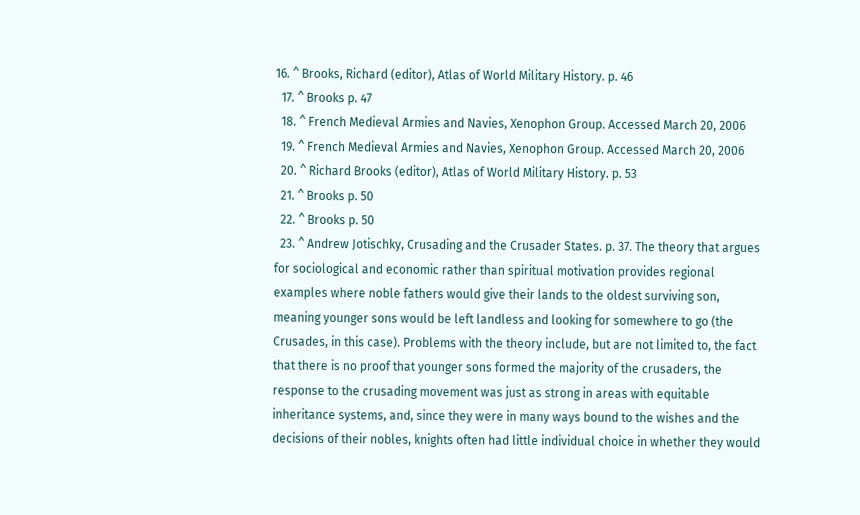16. ^ Brooks, Richard (editor), Atlas of World Military History. p. 46
  17. ^ Brooks p. 47
  18. ^ French Medieval Armies and Navies, Xenophon Group. Accessed March 20, 2006
  19. ^ French Medieval Armies and Navies, Xenophon Group. Accessed March 20, 2006
  20. ^ Richard Brooks (editor), Atlas of World Military History. p. 53
  21. ^ Brooks p. 50
  22. ^ Brooks p. 50
  23. ^ Andrew Jotischky, Crusading and the Crusader States. p. 37. The theory that argues for sociological and economic rather than spiritual motivation provides regional examples where noble fathers would give their lands to the oldest surviving son, meaning younger sons would be left landless and looking for somewhere to go (the Crusades, in this case). Problems with the theory include, but are not limited to, the fact that there is no proof that younger sons formed the majority of the crusaders, the response to the crusading movement was just as strong in areas with equitable inheritance systems, and, since they were in many ways bound to the wishes and the decisions of their nobles, knights often had little individual choice in whether they would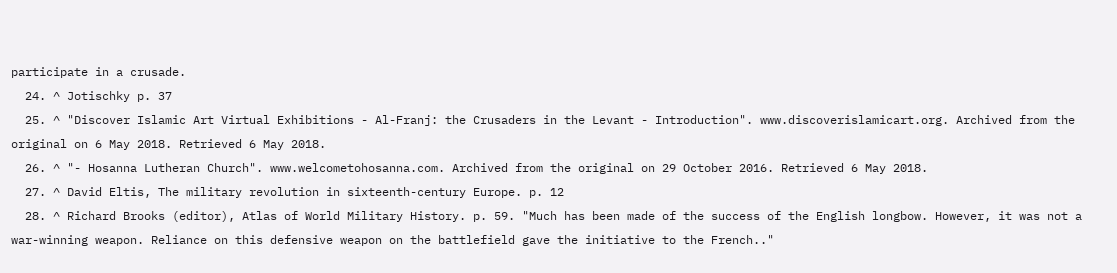participate in a crusade.
  24. ^ Jotischky p. 37
  25. ^ "Discover Islamic Art Virtual Exhibitions - Al-Franj: the Crusaders in the Levant - Introduction". www.discoverislamicart.org. Archived from the original on 6 May 2018. Retrieved 6 May 2018.
  26. ^ "- Hosanna Lutheran Church". www.welcometohosanna.com. Archived from the original on 29 October 2016. Retrieved 6 May 2018.
  27. ^ David Eltis, The military revolution in sixteenth-century Europe. p. 12
  28. ^ Richard Brooks (editor), Atlas of World Military History. p. 59. "Much has been made of the success of the English longbow. However, it was not a war-winning weapon. Reliance on this defensive weapon on the battlefield gave the initiative to the French.."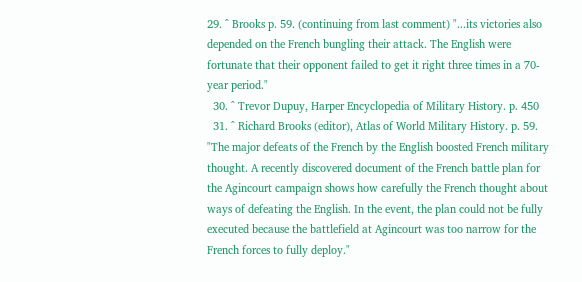29. ^ Brooks p. 59. (continuing from last comment) "...its victories also depended on the French bungling their attack. The English were fortunate that their opponent failed to get it right three times in a 70-year period."
  30. ^ Trevor Dupuy, Harper Encyclopedia of Military History. p. 450
  31. ^ Richard Brooks (editor), Atlas of World Military History. p. 59. "The major defeats of the French by the English boosted French military thought. A recently discovered document of the French battle plan for the Agincourt campaign shows how carefully the French thought about ways of defeating the English. In the event, the plan could not be fully executed because the battlefield at Agincourt was too narrow for the French forces to fully deploy."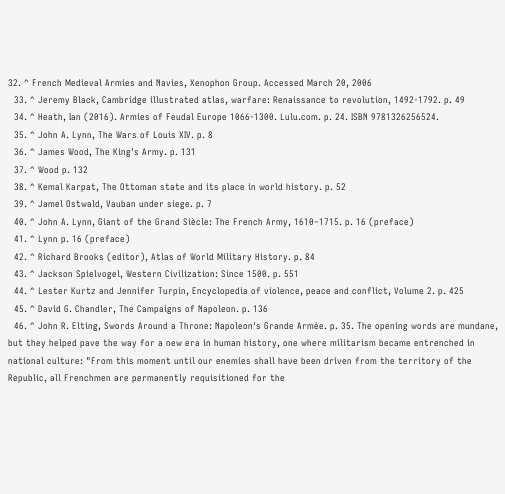32. ^ French Medieval Armies and Navies, Xenophon Group. Accessed March 20, 2006
  33. ^ Jeremy Black, Cambridge illustrated atlas, warfare: Renaissance to revolution, 1492-1792. p. 49
  34. ^ Heath, Ian (2016). Armies of Feudal Europe 1066-1300. Lulu.com. p. 24. ISBN 9781326256524.
  35. ^ John A. Lynn, The Wars of Louis XIV. p. 8
  36. ^ James Wood, The King's Army. p. 131
  37. ^ Wood p. 132
  38. ^ Kemal Karpat, The Ottoman state and its place in world history. p. 52
  39. ^ Jamel Ostwald, Vauban under siege. p. 7
  40. ^ John A. Lynn, Giant of the Grand Siècle: The French Army, 1610–1715. p. 16 (preface)
  41. ^ Lynn p. 16 (preface)
  42. ^ Richard Brooks (editor), Atlas of World Military History. p. 84
  43. ^ Jackson Spielvogel, Western Civilization: Since 1500. p. 551
  44. ^ Lester Kurtz and Jennifer Turpin, Encyclopedia of violence, peace and conflict, Volume 2. p. 425
  45. ^ David G. Chandler, The Campaigns of Napoleon. p. 136
  46. ^ John R. Elting, Swords Around a Throne: Napoleon's Grande Armée. p. 35. The opening words are mundane, but they helped pave the way for a new era in human history, one where militarism became entrenched in national culture: "From this moment until our enemies shall have been driven from the territory of the Republic, all Frenchmen are permanently requisitioned for the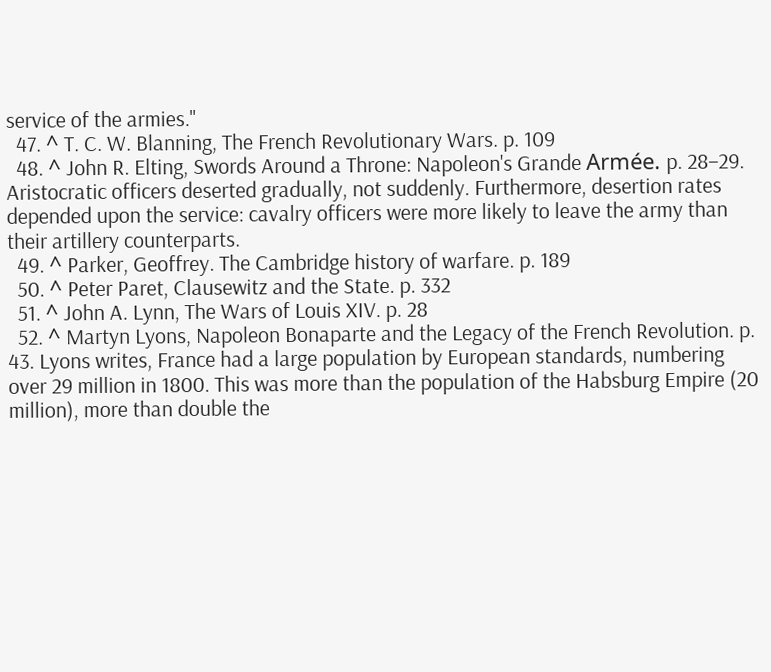service of the armies."
  47. ^ T. C. W. Blanning, The French Revolutionary Wars. p. 109
  48. ^ John R. Elting, Swords Around a Throne: Napoleon's Grande Armée. p. 28–29. Aristocratic officers deserted gradually, not suddenly. Furthermore, desertion rates depended upon the service: cavalry officers were more likely to leave the army than their artillery counterparts.
  49. ^ Parker, Geoffrey. The Cambridge history of warfare. p. 189
  50. ^ Peter Paret, Clausewitz and the State. p. 332
  51. ^ John A. Lynn, The Wars of Louis XIV. p. 28
  52. ^ Martyn Lyons, Napoleon Bonaparte and the Legacy of the French Revolution. p. 43. Lyons writes, France had a large population by European standards, numbering over 29 million in 1800. This was more than the population of the Habsburg Empire (20 million), more than double the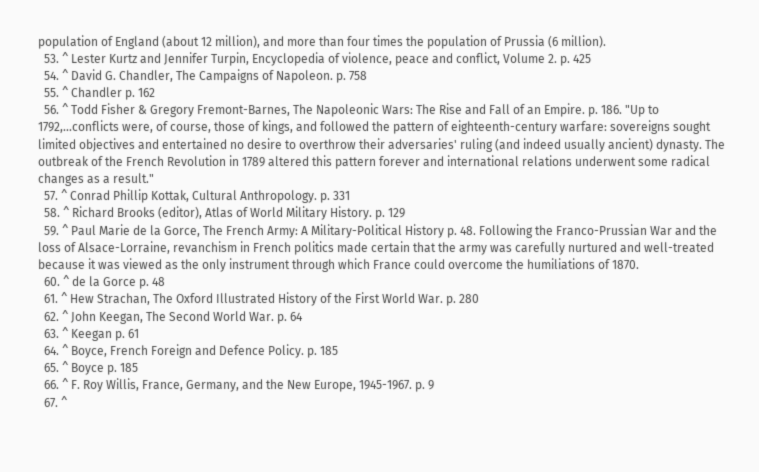population of England (about 12 million), and more than four times the population of Prussia (6 million).
  53. ^ Lester Kurtz and Jennifer Turpin, Encyclopedia of violence, peace and conflict, Volume 2. p. 425
  54. ^ David G. Chandler, The Campaigns of Napoleon. p. 758
  55. ^ Chandler p. 162
  56. ^ Todd Fisher & Gregory Fremont-Barnes, The Napoleonic Wars: The Rise and Fall of an Empire. p. 186. "Up to 1792,...conflicts were, of course, those of kings, and followed the pattern of eighteenth-century warfare: sovereigns sought limited objectives and entertained no desire to overthrow their adversaries' ruling (and indeed usually ancient) dynasty. The outbreak of the French Revolution in 1789 altered this pattern forever and international relations underwent some radical changes as a result."
  57. ^ Conrad Phillip Kottak, Cultural Anthropology. p. 331
  58. ^ Richard Brooks (editor), Atlas of World Military History. p. 129
  59. ^ Paul Marie de la Gorce, The French Army: A Military-Political History p. 48. Following the Franco-Prussian War and the loss of Alsace-Lorraine, revanchism in French politics made certain that the army was carefully nurtured and well-treated because it was viewed as the only instrument through which France could overcome the humiliations of 1870.
  60. ^ de la Gorce p. 48
  61. ^ Hew Strachan, The Oxford Illustrated History of the First World War. p. 280
  62. ^ John Keegan, The Second World War. p. 64
  63. ^ Keegan p. 61
  64. ^ Boyce, French Foreign and Defence Policy. p. 185
  65. ^ Boyce p. 185
  66. ^ F. Roy Willis, France, Germany, and the New Europe, 1945-1967. p. 9
  67. ^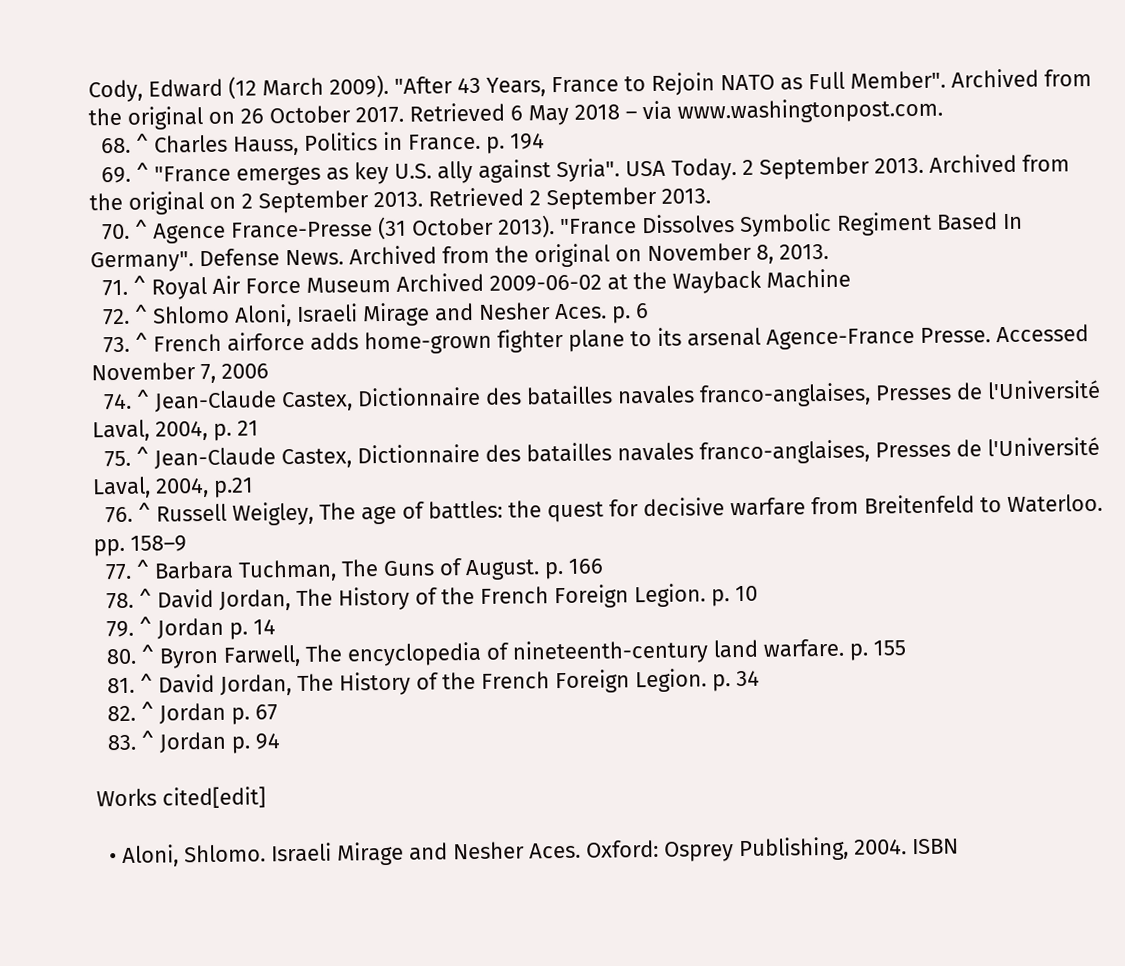Cody, Edward (12 March 2009). "After 43 Years, France to Rejoin NATO as Full Member". Archived from the original on 26 October 2017. Retrieved 6 May 2018 – via www.washingtonpost.com.
  68. ^ Charles Hauss, Politics in France. p. 194
  69. ^ "France emerges as key U.S. ally against Syria". USA Today. 2 September 2013. Archived from the original on 2 September 2013. Retrieved 2 September 2013.
  70. ^ Agence France-Presse (31 October 2013). "France Dissolves Symbolic Regiment Based In Germany". Defense News. Archived from the original on November 8, 2013.
  71. ^ Royal Air Force Museum Archived 2009-06-02 at the Wayback Machine
  72. ^ Shlomo Aloni, Israeli Mirage and Nesher Aces. p. 6
  73. ^ French airforce adds home-grown fighter plane to its arsenal Agence-France Presse. Accessed November 7, 2006
  74. ^ Jean-Claude Castex, Dictionnaire des batailles navales franco-anglaises, Presses de l'Université Laval, 2004, p. 21
  75. ^ Jean-Claude Castex, Dictionnaire des batailles navales franco-anglaises, Presses de l'Université Laval, 2004, p.21
  76. ^ Russell Weigley, The age of battles: the quest for decisive warfare from Breitenfeld to Waterloo. pp. 158–9
  77. ^ Barbara Tuchman, The Guns of August. p. 166
  78. ^ David Jordan, The History of the French Foreign Legion. p. 10
  79. ^ Jordan p. 14
  80. ^ Byron Farwell, The encyclopedia of nineteenth-century land warfare. p. 155
  81. ^ David Jordan, The History of the French Foreign Legion. p. 34
  82. ^ Jordan p. 67
  83. ^ Jordan p. 94

Works cited[edit]

  • Aloni, Shlomo. Israeli Mirage and Nesher Aces. Oxford: Osprey Publishing, 2004. ISBN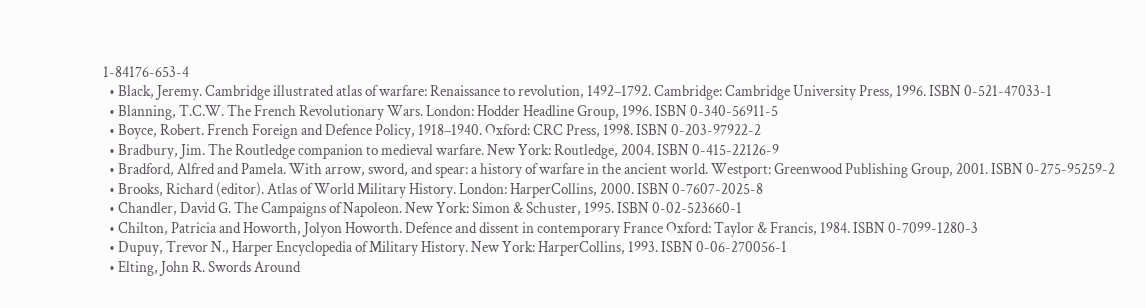1-84176-653-4
  • Black, Jeremy. Cambridge illustrated atlas of warfare: Renaissance to revolution, 1492–1792. Cambridge: Cambridge University Press, 1996. ISBN 0-521-47033-1
  • Blanning, T.C.W. The French Revolutionary Wars. London: Hodder Headline Group, 1996. ISBN 0-340-56911-5
  • Boyce, Robert. French Foreign and Defence Policy, 1918–1940. Oxford: CRC Press, 1998. ISBN 0-203-97922-2
  • Bradbury, Jim. The Routledge companion to medieval warfare. New York: Routledge, 2004. ISBN 0-415-22126-9
  • Bradford, Alfred and Pamela. With arrow, sword, and spear: a history of warfare in the ancient world. Westport: Greenwood Publishing Group, 2001. ISBN 0-275-95259-2
  • Brooks, Richard (editor). Atlas of World Military History. London: HarperCollins, 2000. ISBN 0-7607-2025-8
  • Chandler, David G. The Campaigns of Napoleon. New York: Simon & Schuster, 1995. ISBN 0-02-523660-1
  • Chilton, Patricia and Howorth, Jolyon Howorth. Defence and dissent in contemporary France Oxford: Taylor & Francis, 1984. ISBN 0-7099-1280-3
  • Dupuy, Trevor N., Harper Encyclopedia of Military History. New York: HarperCollins, 1993. ISBN 0-06-270056-1
  • Elting, John R. Swords Around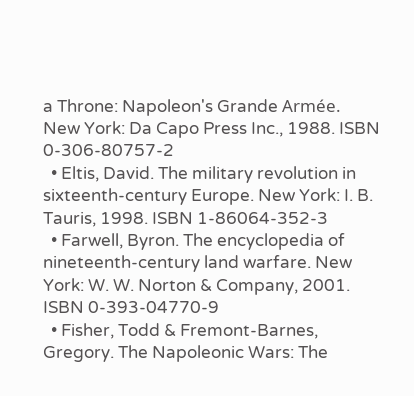a Throne: Napoleon's Grande Armée. New York: Da Capo Press Inc., 1988. ISBN 0-306-80757-2
  • Eltis, David. The military revolution in sixteenth-century Europe. New York: I. B. Tauris, 1998. ISBN 1-86064-352-3
  • Farwell, Byron. The encyclopedia of nineteenth-century land warfare. New York: W. W. Norton & Company, 2001. ISBN 0-393-04770-9
  • Fisher, Todd & Fremont-Barnes, Gregory. The Napoleonic Wars: The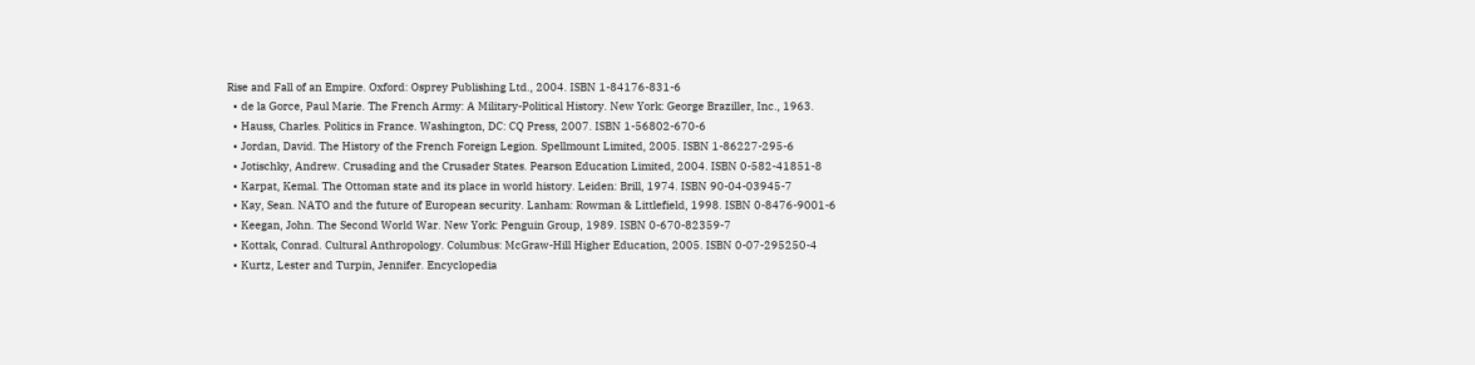Rise and Fall of an Empire. Oxford: Osprey Publishing Ltd., 2004. ISBN 1-84176-831-6
  • de la Gorce, Paul Marie. The French Army: A Military-Political History. New York: George Braziller, Inc., 1963.
  • Hauss, Charles. Politics in France. Washington, DC: CQ Press, 2007. ISBN 1-56802-670-6
  • Jordan, David. The History of the French Foreign Legion. Spellmount Limited, 2005. ISBN 1-86227-295-6
  • Jotischky, Andrew. Crusading and the Crusader States. Pearson Education Limited, 2004. ISBN 0-582-41851-8
  • Karpat, Kemal. The Ottoman state and its place in world history. Leiden: Brill, 1974. ISBN 90-04-03945-7
  • Kay, Sean. NATO and the future of European security. Lanham: Rowman & Littlefield, 1998. ISBN 0-8476-9001-6
  • Keegan, John. The Second World War. New York: Penguin Group, 1989. ISBN 0-670-82359-7
  • Kottak, Conrad. Cultural Anthropology. Columbus: McGraw-Hill Higher Education, 2005. ISBN 0-07-295250-4
  • Kurtz, Lester and Turpin, Jennifer. Encyclopedia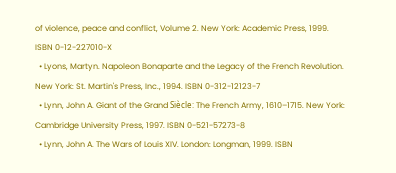of violence, peace and conflict, Volume 2. New York: Academic Press, 1999. ISBN 0-12-227010-X
  • Lyons, Martyn. Napoleon Bonaparte and the Legacy of the French Revolution. New York: St. Martin's Press, Inc., 1994. ISBN 0-312-12123-7
  • Lynn, John A. Giant of the Grand Siècle: The French Army, 1610–1715. New York: Cambridge University Press, 1997. ISBN 0-521-57273-8
  • Lynn, John A. The Wars of Louis XIV. London: Longman, 1999. ISBN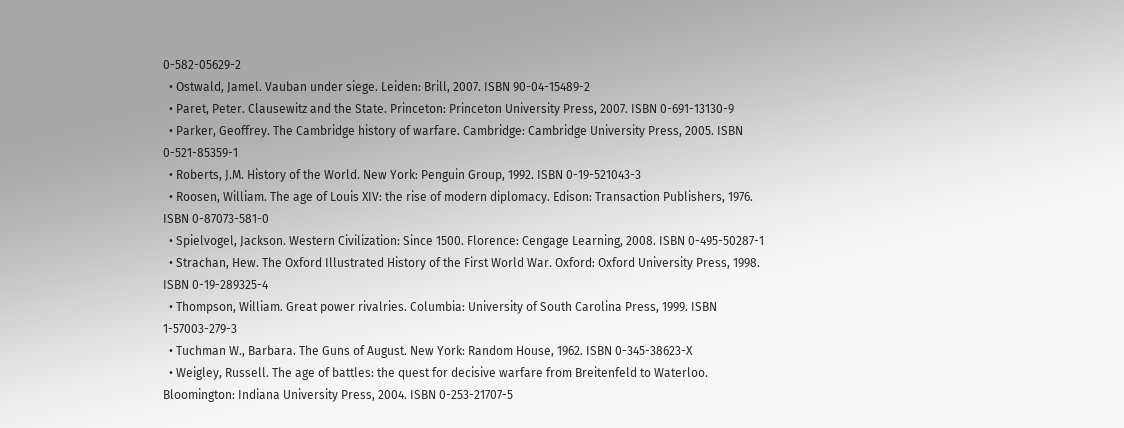0-582-05629-2
  • Ostwald, Jamel. Vauban under siege. Leiden: Brill, 2007. ISBN 90-04-15489-2
  • Paret, Peter. Clausewitz and the State. Princeton: Princeton University Press, 2007. ISBN 0-691-13130-9
  • Parker, Geoffrey. The Cambridge history of warfare. Cambridge: Cambridge University Press, 2005. ISBN 0-521-85359-1
  • Roberts, J.M. History of the World. New York: Penguin Group, 1992. ISBN 0-19-521043-3
  • Roosen, William. The age of Louis XIV: the rise of modern diplomacy. Edison: Transaction Publishers, 1976. ISBN 0-87073-581-0
  • Spielvogel, Jackson. Western Civilization: Since 1500. Florence: Cengage Learning, 2008. ISBN 0-495-50287-1
  • Strachan, Hew. The Oxford Illustrated History of the First World War. Oxford: Oxford University Press, 1998. ISBN 0-19-289325-4
  • Thompson, William. Great power rivalries. Columbia: University of South Carolina Press, 1999. ISBN 1-57003-279-3
  • Tuchman W., Barbara. The Guns of August. New York: Random House, 1962. ISBN 0-345-38623-X
  • Weigley, Russell. The age of battles: the quest for decisive warfare from Breitenfeld to Waterloo. Bloomington: Indiana University Press, 2004. ISBN 0-253-21707-5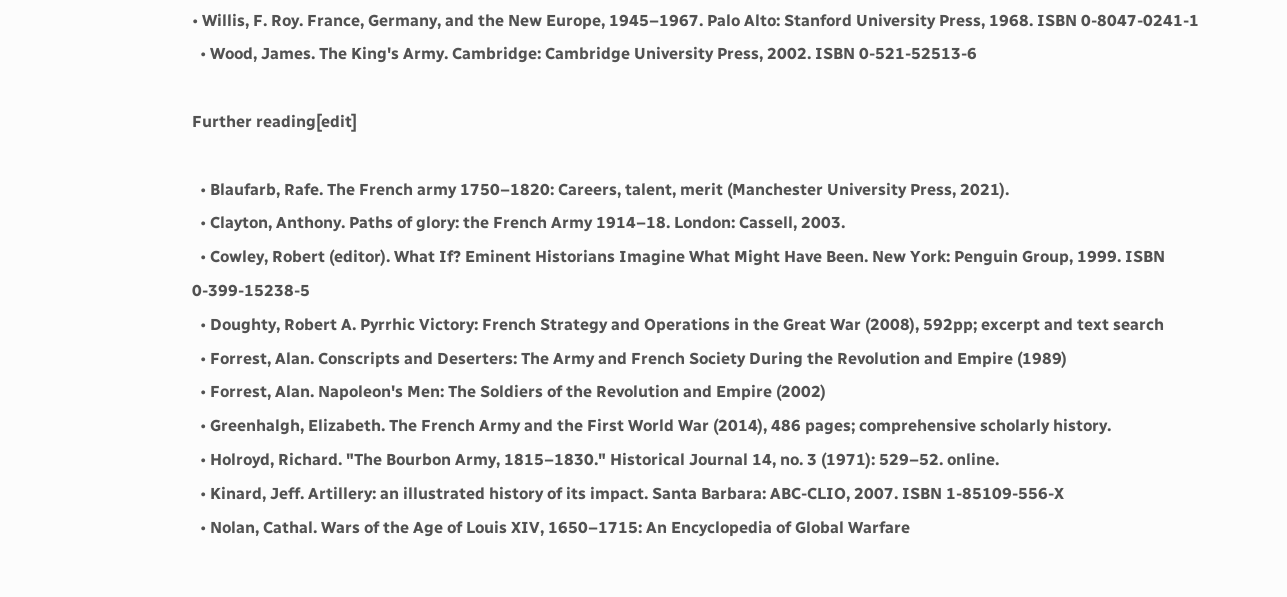• Willis, F. Roy. France, Germany, and the New Europe, 1945–1967. Palo Alto: Stanford University Press, 1968. ISBN 0-8047-0241-1
  • Wood, James. The King's Army. Cambridge: Cambridge University Press, 2002. ISBN 0-521-52513-6

Further reading[edit]

  • Blaufarb, Rafe. The French army 1750–1820: Careers, talent, merit (Manchester University Press, 2021).
  • Clayton, Anthony. Paths of glory: the French Army 1914–18. London: Cassell, 2003.
  • Cowley, Robert (editor). What If? Eminent Historians Imagine What Might Have Been. New York: Penguin Group, 1999. ISBN 0-399-15238-5
  • Doughty, Robert A. Pyrrhic Victory: French Strategy and Operations in the Great War (2008), 592pp; excerpt and text search
  • Forrest, Alan. Conscripts and Deserters: The Army and French Society During the Revolution and Empire (1989)
  • Forrest, Alan. Napoleon's Men: The Soldiers of the Revolution and Empire (2002)
  • Greenhalgh, Elizabeth. The French Army and the First World War (2014), 486 pages; comprehensive scholarly history.
  • Holroyd, Richard. "The Bourbon Army, 1815–1830." Historical Journal 14, no. 3 (1971): 529–52. online.
  • Kinard, Jeff. Artillery: an illustrated history of its impact. Santa Barbara: ABC-CLIO, 2007. ISBN 1-85109-556-X
  • Nolan, Cathal. Wars of the Age of Louis XIV, 1650–1715: An Encyclopedia of Global Warfare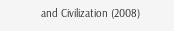and Civilization (2008)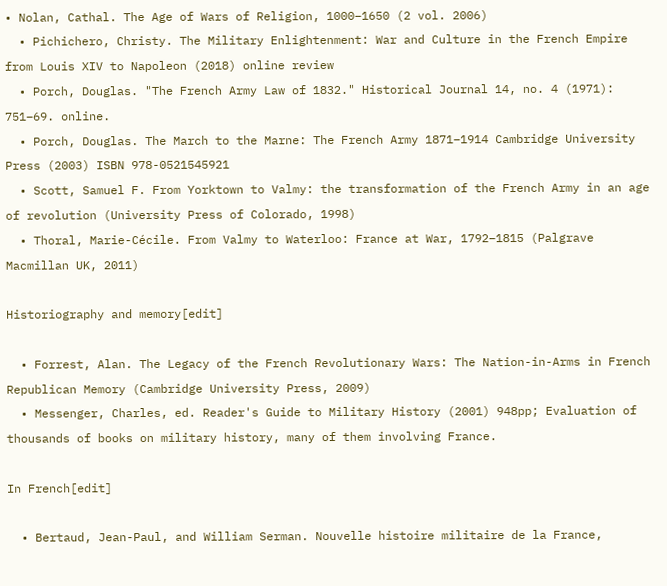• Nolan, Cathal. The Age of Wars of Religion, 1000–1650 (2 vol. 2006)
  • Pichichero, Christy. The Military Enlightenment: War and Culture in the French Empire from Louis XIV to Napoleon (2018) online review
  • Porch, Douglas. "The French Army Law of 1832." Historical Journal 14, no. 4 (1971): 751–69. online.
  • Porch, Douglas. The March to the Marne: The French Army 1871–1914 Cambridge University Press (2003) ISBN 978-0521545921
  • Scott, Samuel F. From Yorktown to Valmy: the transformation of the French Army in an age of revolution (University Press of Colorado, 1998)
  • Thoral, Marie-Cécile. From Valmy to Waterloo: France at War, 1792–1815 (Palgrave Macmillan UK, 2011)

Historiography and memory[edit]

  • Forrest, Alan. The Legacy of the French Revolutionary Wars: The Nation-in-Arms in French Republican Memory (Cambridge University Press, 2009)
  • Messenger, Charles, ed. Reader's Guide to Military History (2001) 948pp; Evaluation of thousands of books on military history, many of them involving France.

In French[edit]

  • Bertaud, Jean-Paul, and William Serman. Nouvelle histoire militaire de la France,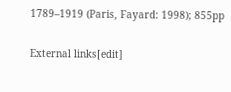1789–1919 (Paris, Fayard: 1998); 855pp

External links[edit]